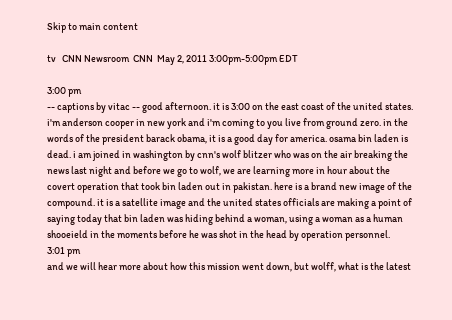Skip to main content

tv   CNN Newsroom  CNN  May 2, 2011 3:00pm-5:00pm EDT

3:00 pm
-- captions by vitac -- good afternoon. it is 3:00 on the east coast of the united states. i'm anderson cooper in new york and i'm coming to you live from ground zero. in the words of the president barack obama, it is a good day for america. osama bin laden is dead. i am joined in washington by cnn's wolf blitzer who was on the air breaking the news last night and before we go to wolf, we are learning more in hour about the covert operation that took bin laden out in pakistan. here is a brand new image of the compound. it is a satellite image and the united states officials are making a point of saying today that bin laden was hiding behind a woman, using a woman as a human shooeield in the moments before he was shot in the head by operation personnel.
3:01 pm
and we will hear more about how this mission went down, but wolff, what is the latest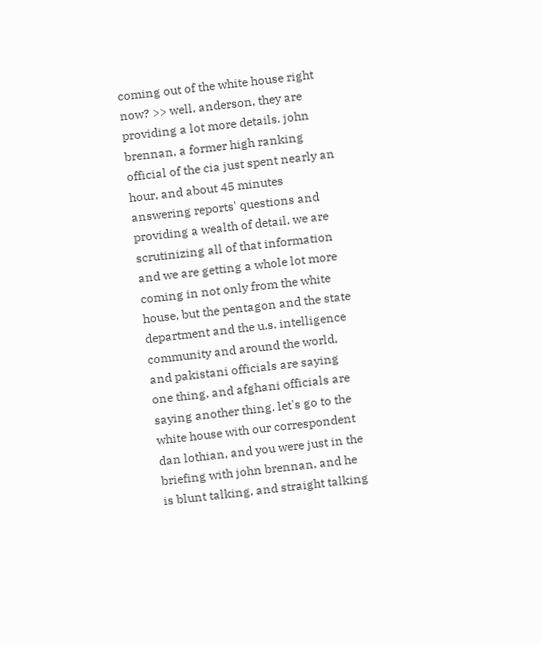coming out of the white house right now? >> well, anderson, they are providing a lot more details. john brennan, a former high ranking official of the cia just spent nearly an hour, and about 45 minutes answering reports' questions and providing a wealth of detail. we are scrutinizing all of that information and we are getting a whole lot more coming in not only from the white house, but the pentagon and the state department and the u.s. intelligence community and around the world, and pakistani officials are saying one thing, and afghani officials are saying another thing. let's go to the white house with our correspondent dan lothian, and you were just in the briefing with john brennan, and he is blunt talking, and straight talking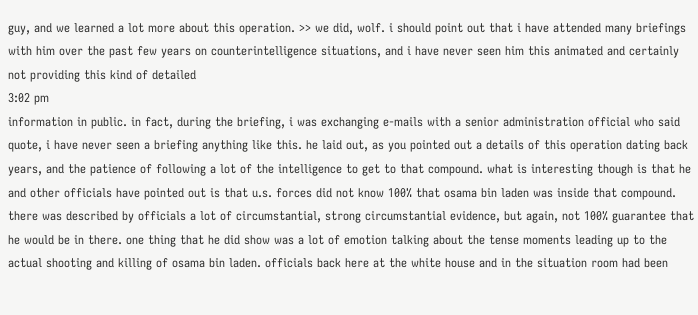guy, and we learned a lot more about this operation. >> we did, wolf. i should point out that i have attended many briefings with him over the past few years on counterintelligence situations, and i have never seen him this animated and certainly not providing this kind of detailed
3:02 pm
information in public. in fact, during the briefing, i was exchanging e-mails with a senior administration official who said quote, i have never seen a briefing anything like this. he laid out, as you pointed out a details of this operation dating back years, and the patience of following a lot of the intelligence to get to that compound. what is interesting though is that he and other officials have pointed out is that u.s. forces did not know 100% that osama bin laden was inside that compound. there was described by officials a lot of circumstantial, strong circumstantial evidence, but again, not 100% guarantee that he would be in there. one thing that he did show was a lot of emotion talking about the tense moments leading up to the actual shooting and killing of osama bin laden. officials back here at the white house and in the situation room had been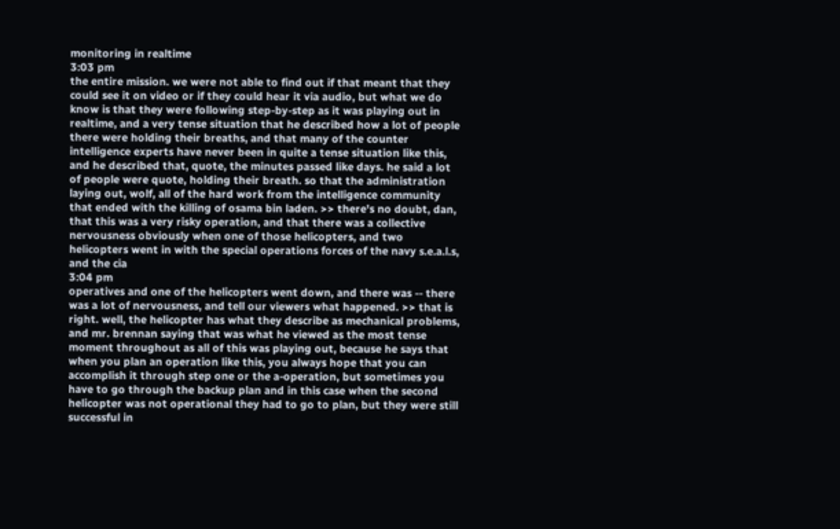monitoring in realtime
3:03 pm
the entire mission. we were not able to find out if that meant that they could see it on video or if they could hear it via audio, but what we do know is that they were following step-by-step as it was playing out in realtime, and a very tense situation that he described how a lot of people there were holding their breaths, and that many of the counter intelligence experts have never been in quite a tense situation like this, and he described that, quote, the minutes passed like days. he said a lot of people were quote, holding their breath. so that the administration laying out, wolf, all of the hard work from the intelligence community that ended with the killing of osama bin laden. >> there's no doubt, dan, that this was a very risky operation, and that there was a collective nervousness obviously when one of those helicopters, and two helicopters went in with the special operations forces of the navy s.e.a.l.s, and the cia
3:04 pm
operatives and one of the helicopters went down, and there was -- there was a lot of nervousness, and tell our viewers what happened. >> that is right. well, the helicopter has what they describe as mechanical problems, and mr. brennan saying that was what he viewed as the most tense moment throughout as all of this was playing out, because he says that when you plan an operation like this, you always hope that you can accomplish it through step one or the a-operation, but sometimes you have to go through the backup plan and in this case when the second helicopter was not operational they had to go to plan, but they were still successful in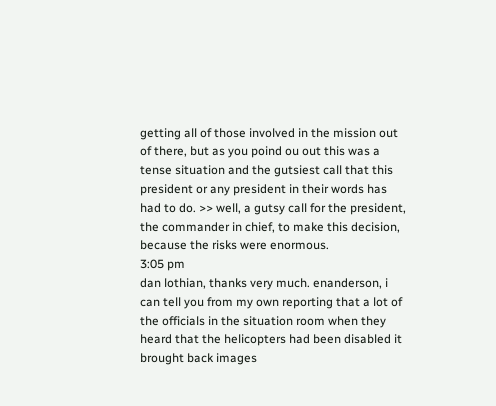getting all of those involved in the mission out of there, but as you poind ou out this was a tense situation and the gutsiest call that this president or any president in their words has had to do. >> well, a gutsy call for the president, the commander in chief, to make this decision, because the risks were enormous.
3:05 pm
dan lothian, thanks very much. enanderson, i can tell you from my own reporting that a lot of the officials in the situation room when they heard that the helicopters had been disabled it brought back images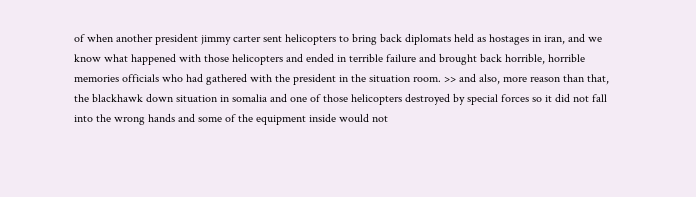of when another president jimmy carter sent helicopters to bring back diplomats held as hostages in iran, and we know what happened with those helicopters and ended in terrible failure and brought back horrible, horrible memories officials who had gathered with the president in the situation room. >> and also, more reason than that, the blackhawk down situation in somalia and one of those helicopters destroyed by special forces so it did not fall into the wrong hands and some of the equipment inside would not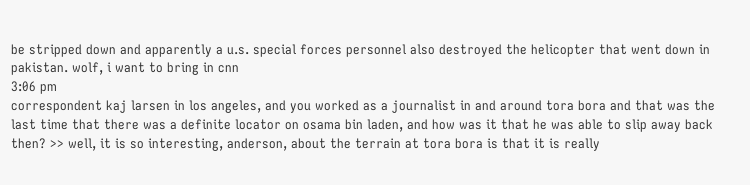be stripped down and apparently a u.s. special forces personnel also destroyed the helicopter that went down in pakistan. wolf, i want to bring in cnn
3:06 pm
correspondent kaj larsen in los angeles, and you worked as a journalist in and around tora bora and that was the last time that there was a definite locator on osama bin laden, and how was it that he was able to slip away back then? >> well, it is so interesting, anderson, about the terrain at tora bora is that it is really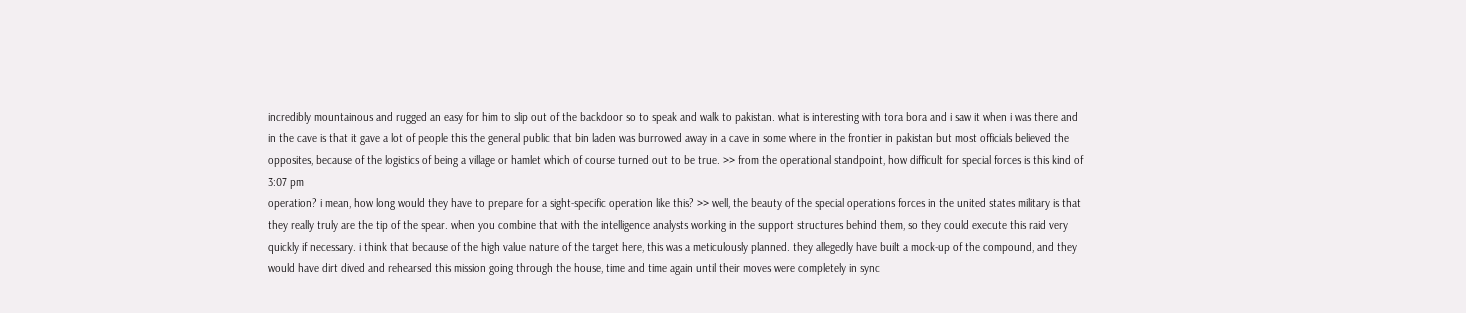incredibly mountainous and rugged an easy for him to slip out of the backdoor so to speak and walk to pakistan. what is interesting with tora bora and i saw it when i was there and in the cave is that it gave a lot of people this the general public that bin laden was burrowed away in a cave in some where in the frontier in pakistan but most officials believed the opposites, because of the logistics of being a village or hamlet which of course turned out to be true. >> from the operational standpoint, how difficult for special forces is this kind of
3:07 pm
operation? i mean, how long would they have to prepare for a sight-specific operation like this? >> well, the beauty of the special operations forces in the united states military is that they really truly are the tip of the spear. when you combine that with the intelligence analysts working in the support structures behind them, so they could execute this raid very quickly if necessary. i think that because of the high value nature of the target here, this was a meticulously planned. they allegedly have built a mock-up of the compound, and they would have dirt dived and rehearsed this mission going through the house, time and time again until their moves were completely in sync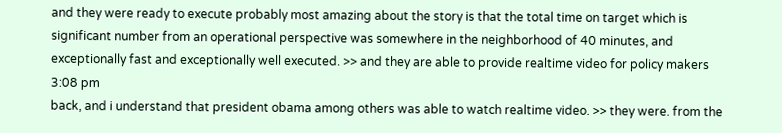and they were ready to execute probably most amazing about the story is that the total time on target which is significant number from an operational perspective was somewhere in the neighborhood of 40 minutes, and exceptionally fast and exceptionally well executed. >> and they are able to provide realtime video for policy makers
3:08 pm
back, and i understand that president obama among others was able to watch realtime video. >> they were. from the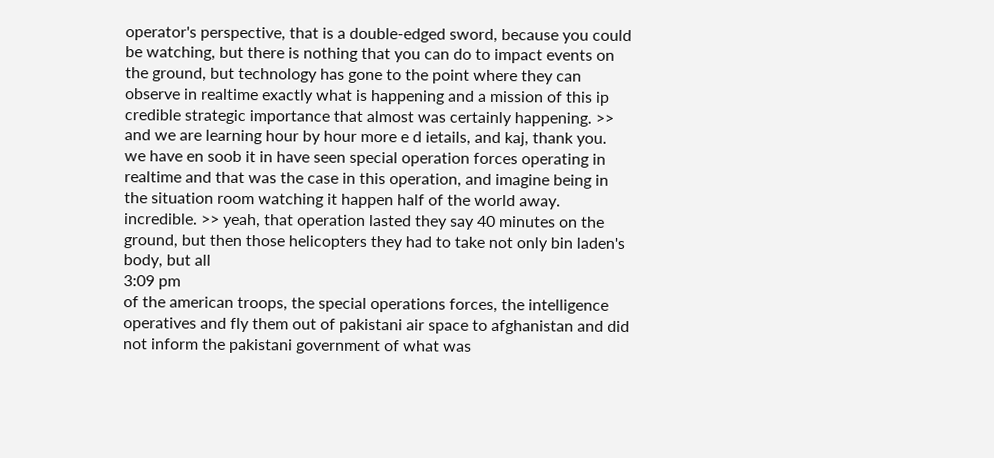operator's perspective, that is a double-edged sword, because you could be watching, but there is nothing that you can do to impact events on the ground, but technology has gone to the point where they can observe in realtime exactly what is happening and a mission of this ip credible strategic importance that almost was certainly happening. >> and we are learning hour by hour more e d ietails, and kaj, thank you. we have en soob it in have seen special operation forces operating in realtime and that was the case in this operation, and imagine being in the situation room watching it happen half of the world away. incredible. >> yeah, that operation lasted they say 40 minutes on the ground, but then those helicopters they had to take not only bin laden's body, but all
3:09 pm
of the american troops, the special operations forces, the intelligence operatives and fly them out of pakistani air space to afghanistan and did not inform the pakistani government of what was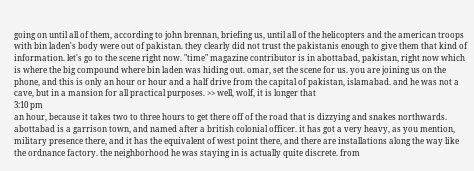going on until all of them, according to john brennan, briefing us, until all of the helicopters and the american troops with bin laden's body were out of pakistan. they clearly did not trust the pakistanis enough to give them that kind of information. let's go to the scene right now. "time" magazine contributor is in abottabad, pakistan, right now which is where the big compound where bin laden was hiding out. omar, set the scene for us. you are joining us on the phone, and this is only an hour or hour and a half drive from the capital of pakistan, islamabad. and he was not a cave, but in a mansion for all practical purposes. >> well, wolf, it is longer that
3:10 pm
an hour, because it takes two to three hours to get there off of the road that is dizzying and snakes northwards. abottabad is a garrison town, and named after a british colonial officer. it has got a very heavy, as you mention, military presence there, and it has the equivalent of west point there, and there are installations along the way like the ordnance factory. the neighborhood he was staying in is actually quite discrete. from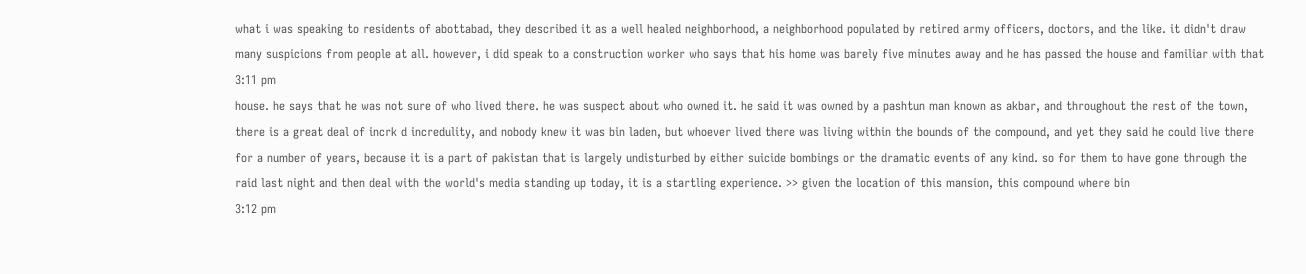what i was speaking to residents of abottabad, they described it as a well healed neighborhood, a neighborhood populated by retired army officers, doctors, and the like. it didn't draw many suspicions from people at all. however, i did speak to a construction worker who says that his home was barely five minutes away and he has passed the house and familiar with that
3:11 pm
house. he says that he was not sure of who lived there. he was suspect about who owned it. he said it was owned by a pashtun man known as akbar, and throughout the rest of the town, there is a great deal of incrk d incredulity, and nobody knew it was bin laden, but whoever lived there was living within the bounds of the compound, and yet they said he could live there for a number of years, because it is a part of pakistan that is largely undisturbed by either suicide bombings or the dramatic events of any kind. so for them to have gone through the raid last night and then deal with the world's media standing up today, it is a startling experience. >> given the location of this mansion, this compound where bin
3:12 pm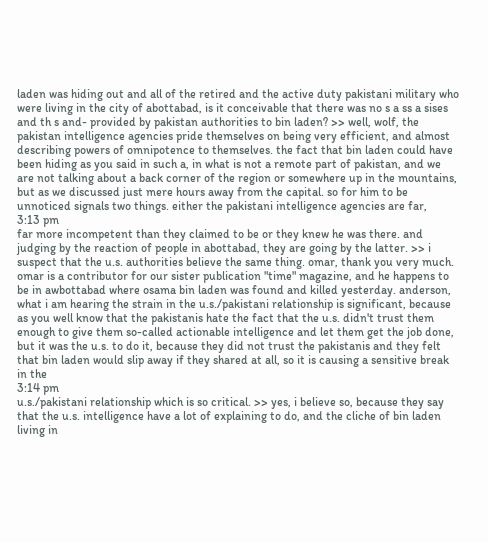laden was hiding out and all of the retired and the active duty pakistani military who were living in the city of abottabad, is it conceivable that there was no s a ss a sises and th s and- provided by pakistan authorities to bin laden? >> well, wolf, the pakistan intelligence agencies pride themselves on being very efficient, and almost describing powers of omnipotence to themselves. the fact that bin laden could have been hiding as you said in such a, in what is not a remote part of pakistan, and we are not talking about a back corner of the region or somewhere up in the mountains, but as we discussed just mere hours away from the capital. so for him to be unnoticed signals two things. either the pakistani intelligence agencies are far,
3:13 pm
far more incompetent than they claimed to be or they knew he was there. and judging by the reaction of people in abottabad, they are going by the latter. >> i suspect that the u.s. authorities believe the same thing. omar, thank you very much. omar is a contributor for our sister publication "time" magazine, and he happens to be in awbottabad where osama bin laden was found and killed yesterday. anderson, what i am hearing the strain in the u.s./pakistani relationship is significant, because as you well know that the pakistanis hate the fact that the u.s. didn't trust them enough to give them so-called actionable intelligence and let them get the job done, but it was the u.s. to do it, because they did not trust the pakistanis and they felt that bin laden would slip away if they shared at all, so it is causing a sensitive break in the
3:14 pm
u.s./pakistani relationship which is so critical. >> yes, i believe so, because they say that the u.s. intelligence have a lot of explaining to do, and the cliche of bin laden living in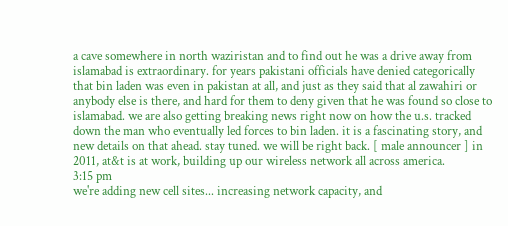a cave somewhere in north waziristan and to find out he was a drive away from islamabad is extraordinary. for years pakistani officials have denied categorically that bin laden was even in pakistan at all, and just as they said that al zawahiri or anybody else is there, and hard for them to deny given that he was found so close to islamabad. we are also getting breaking news right now on how the u.s. tracked down the man who eventually led forces to bin laden. it is a fascinating story, and new details on that ahead. stay tuned. we will be right back. [ male announcer ] in 2011, at&t is at work, building up our wireless network all across america.
3:15 pm
we're adding new cell sites... increasing network capacity, and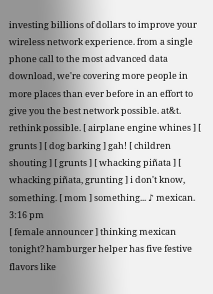investing billions of dollars to improve your wireless network experience. from a single phone call to the most advanced data download, we're covering more people in more places than ever before in an effort to give you the best network possible. at&t. rethink possible. [ airplane engine whines ] [ grunts ] [ dog barking ] gah! [ children shouting ] [ grunts ] [ whacking piñata ] [ whacking piñata, grunting ] i don't know, something. [ mom ] something... ♪ mexican.
3:16 pm
[ female announcer ] thinking mexican tonight? hamburger helper has five festive flavors like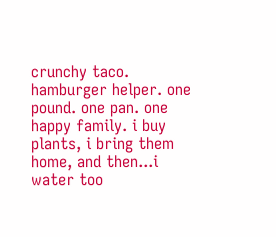crunchy taco. hamburger helper. one pound. one pan. one happy family. i buy plants, i bring them home, and then...i water too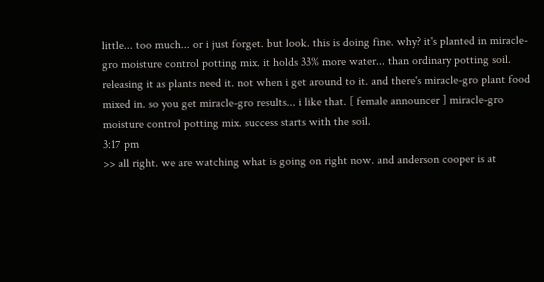little... too much... or i just forget. but look. this is doing fine. why? it's planted in miracle-gro moisture control potting mix. it holds 33% more water... than ordinary potting soil. releasing it as plants need it. not when i get around to it. and there's miracle-gro plant food mixed in. so you get miracle-gro results... i like that. [ female announcer ] miracle-gro moisture control potting mix. success starts with the soil.
3:17 pm
>> all right. we are watching what is going on right now. and anderson cooper is at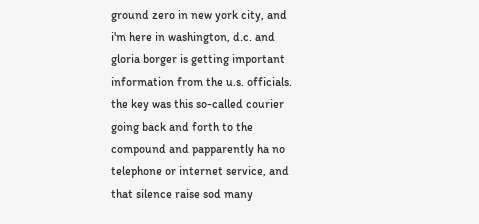ground zero in new york city, and i'm here in washington, d.c. and gloria borger is getting important information from the u.s. officials. the key was this so-called courier going back and forth to the compound and papparently ha no telephone or internet service, and that silence raise sod many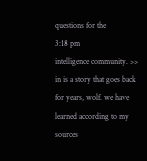questions for the
3:18 pm
intelligence community. >> in is a story that goes back for years, wolf. we have learned according to my sources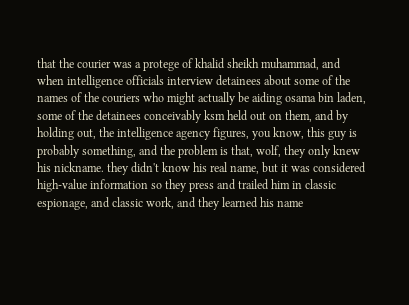that the courier was a protege of khalid sheikh muhammad, and when intelligence officials interview detainees about some of the names of the couriers who might actually be aiding osama bin laden, some of the detainees conceivably ksm held out on them, and by holding out, the intelligence agency figures, you know, this guy is probably something, and the problem is that, wolf, they only knew his nickname. they didn't know his real name, but it was considered high-value information so they press and trailed him in classic espionage, and classic work, and they learned his name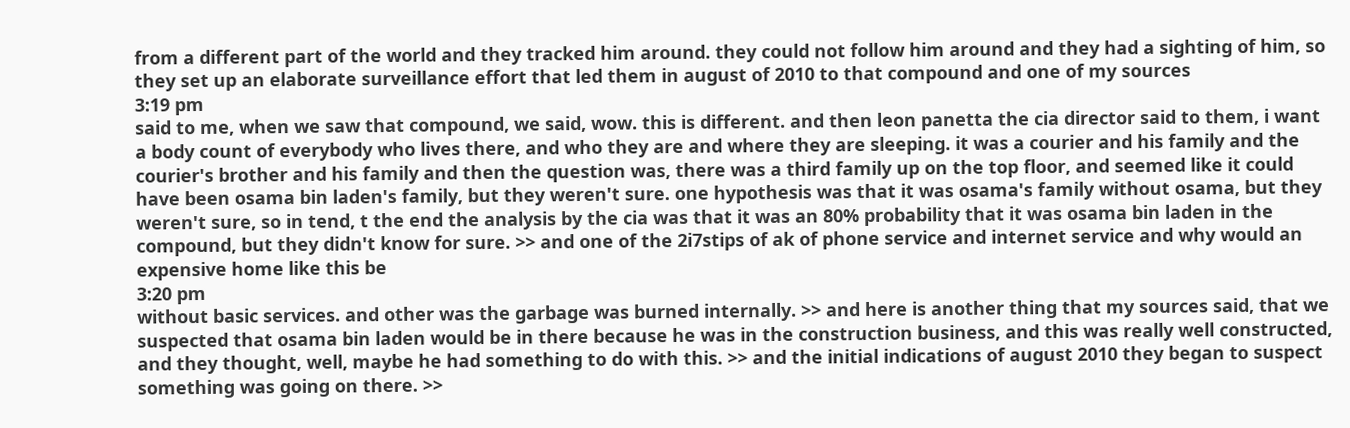from a different part of the world and they tracked him around. they could not follow him around and they had a sighting of him, so they set up an elaborate surveillance effort that led them in august of 2010 to that compound and one of my sources
3:19 pm
said to me, when we saw that compound, we said, wow. this is different. and then leon panetta the cia director said to them, i want a body count of everybody who lives there, and who they are and where they are sleeping. it was a courier and his family and the courier's brother and his family and then the question was, there was a third family up on the top floor, and seemed like it could have been osama bin laden's family, but they weren't sure. one hypothesis was that it was osama's family without osama, but they weren't sure, so in tend, t the end the analysis by the cia was that it was an 80% probability that it was osama bin laden in the compound, but they didn't know for sure. >> and one of the 2i7stips of ak of phone service and internet service and why would an expensive home like this be
3:20 pm
without basic services. and other was the garbage was burned internally. >> and here is another thing that my sources said, that we suspected that osama bin laden would be in there because he was in the construction business, and this was really well constructed, and they thought, well, maybe he had something to do with this. >> and the initial indications of august 2010 they began to suspect something was going on there. >>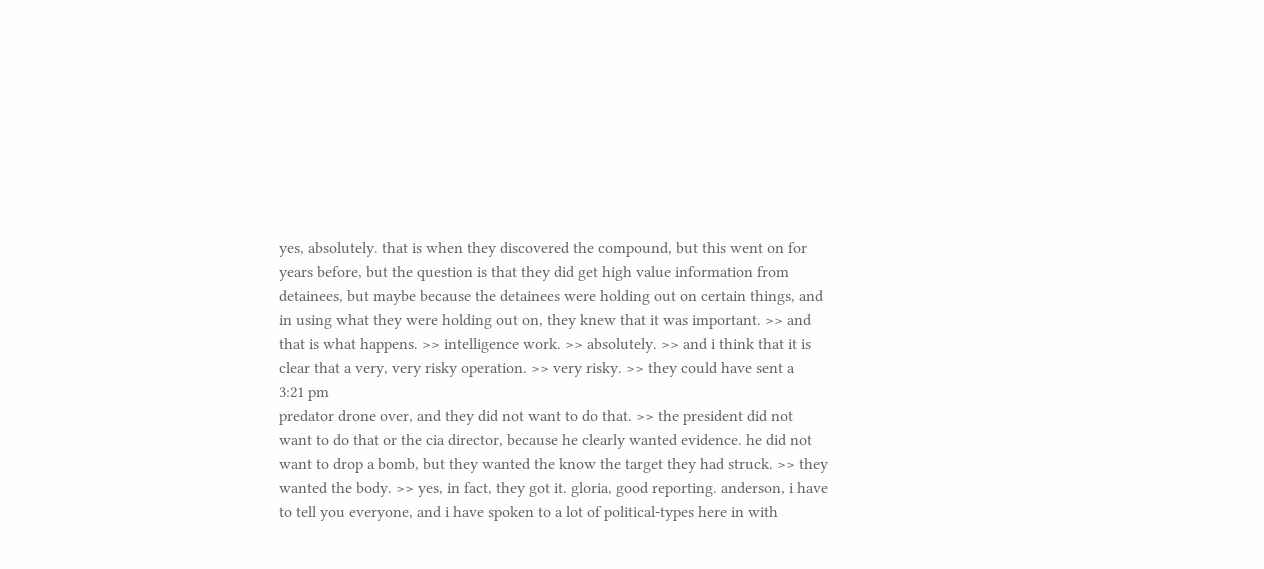yes, absolutely. that is when they discovered the compound, but this went on for years before, but the question is that they did get high value information from detainees, but maybe because the detainees were holding out on certain things, and in using what they were holding out on, they knew that it was important. >> and that is what happens. >> intelligence work. >> absolutely. >> and i think that it is clear that a very, very risky operation. >> very risky. >> they could have sent a
3:21 pm
predator drone over, and they did not want to do that. >> the president did not want to do that or the cia director, because he clearly wanted evidence. he did not want to drop a bomb, but they wanted the know the target they had struck. >> they wanted the body. >> yes, in fact, they got it. gloria, good reporting. anderson, i have to tell you everyone, and i have spoken to a lot of political-types here in with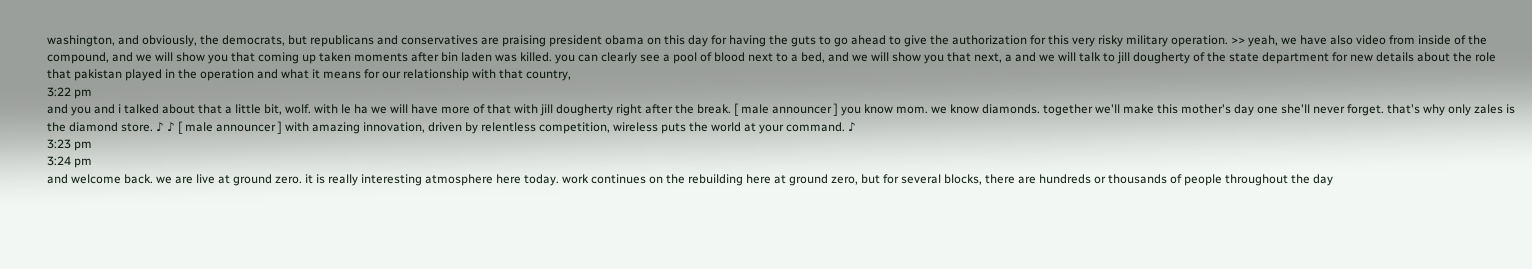washington, and obviously, the democrats, but republicans and conservatives are praising president obama on this day for having the guts to go ahead to give the authorization for this very risky military operation. >> yeah, we have also video from inside of the compound, and we will show you that coming up taken moments after bin laden was killed. you can clearly see a pool of blood next to a bed, and we will show you that next, a and we will talk to jill dougherty of the state department for new details about the role that pakistan played in the operation and what it means for our relationship with that country,
3:22 pm
and you and i talked about that a little bit, wolf. with le ha we will have more of that with jill dougherty right after the break. [ male announcer ] you know mom. we know diamonds. together we'll make this mother's day one she'll never forget. that's why only zales is the diamond store. ♪ ♪ [ male announcer ] with amazing innovation, driven by relentless competition, wireless puts the world at your command. ♪
3:23 pm
3:24 pm
and welcome back. we are live at ground zero. it is really interesting atmosphere here today. work continues on the rebuilding here at ground zero, but for several blocks, there are hundreds or thousands of people throughout the day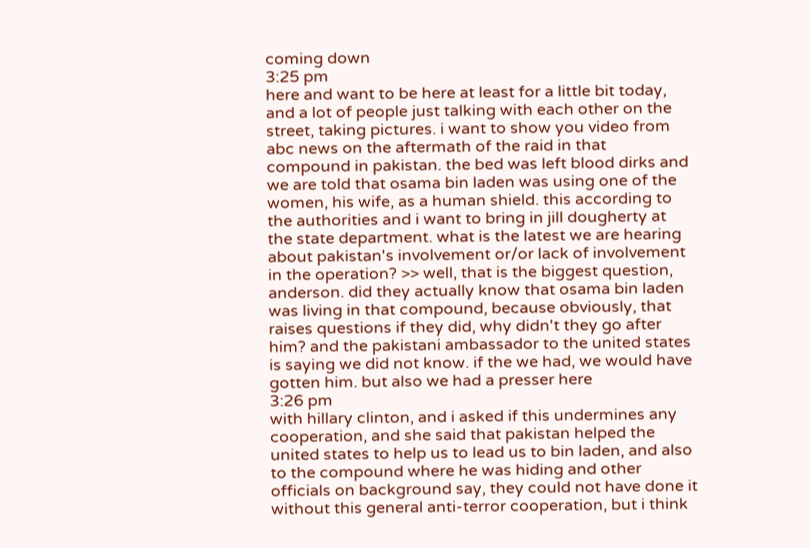coming down
3:25 pm
here and want to be here at least for a little bit today, and a lot of people just talking with each other on the street, taking pictures. i want to show you video from abc news on the aftermath of the raid in that compound in pakistan. the bed was left blood dirks and we are told that osama bin laden was using one of the women, his wife, as a human shield. this according to the authorities and i want to bring in jill dougherty at the state department. what is the latest we are hearing about pakistan's involvement or/or lack of involvement in the operation? >> well, that is the biggest question, anderson. did they actually know that osama bin laden was living in that compound, because obviously, that raises questions if they did, why didn't they go after him? and the pakistani ambassador to the united states is saying we did not know. if the we had, we would have gotten him. but also we had a presser here
3:26 pm
with hillary clinton, and i asked if this undermines any cooperation, and she said that pakistan helped the united states to help us to lead us to bin laden, and also to the compound where he was hiding and other officials on background say, they could not have done it without this general anti-terror cooperation, but i think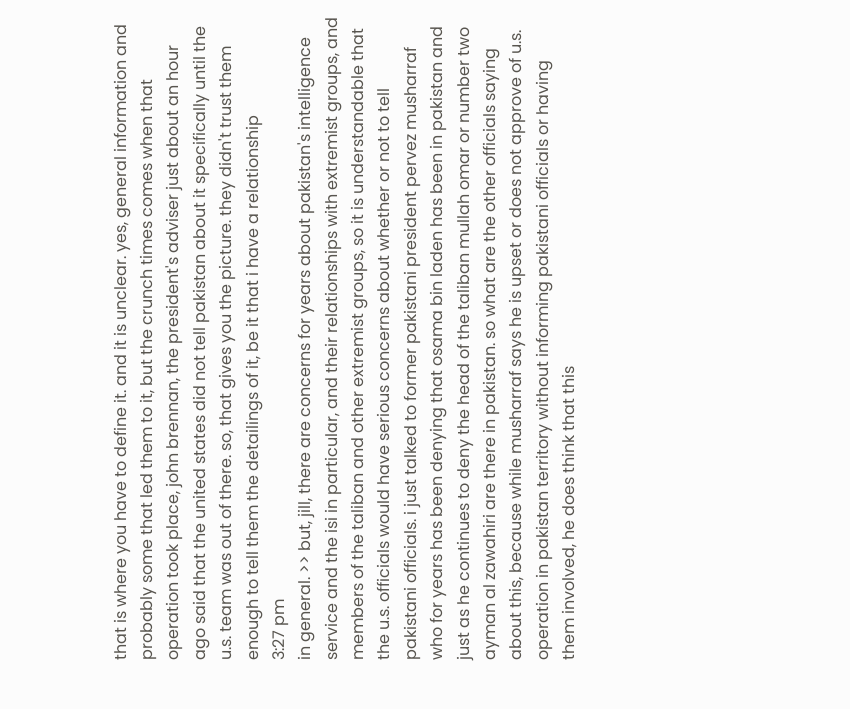that is where you have to define it. and it is unclear. yes, general information and probably some that led them to it, but the crunch times comes when that operation took place, john brennan, the president's adviser just about an hour ago said that the united states did not tell pakistan about it specifically until the u.s. team was out of there. so, that gives you the picture. they didn't trust them enough to tell them the detailings of it, be it that i have a relationship
3:27 pm
in general. >> but, jill, there are concerns for years about pakistan's intelligence service and the isi in particular, and their relationships with extremist groups, and members of the taliban and other extremist groups, so it is understandable that the u.s. officials would have serious concerns about whether or not to tell pakistani officials. i just talked to former pakistani president pervez musharraf who for years has been denying that osama bin laden has been in pakistan and just as he continues to deny the head of the taliban mullah omar or number two ayman al zawahiri are there in pakistan. so what are the other officials saying about this, because while musharraf says he is upset or does not approve of u.s. operation in pakistan territory without informing pakistani officials or having them involved, he does think that this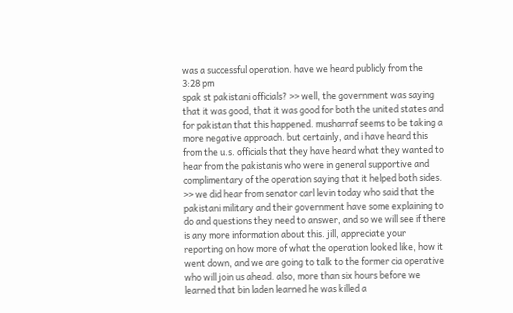was a successful operation. have we heard publicly from the
3:28 pm
spak st pakistani officials? >> well, the government was saying that it was good, that it was good for both the united states and for pakistan that this happened. musharraf seems to be taking a more negative approach. but certainly, and i have heard this from the u.s. officials that they have heard what they wanted to hear from the pakistanis who were in general supportive and complimentary of the operation saying that it helped both sides. >> we did hear from senator carl levin today who said that the pakistani military and their government have some explaining to do and questions they need to answer, and so we will see if there is any more information about this. jill, appreciate your reporting on how more of what the operation looked like, how it went down, and we are going to talk to the former cia operative who will join us ahead. also, more than six hours before we learned that bin laden learned he was killed a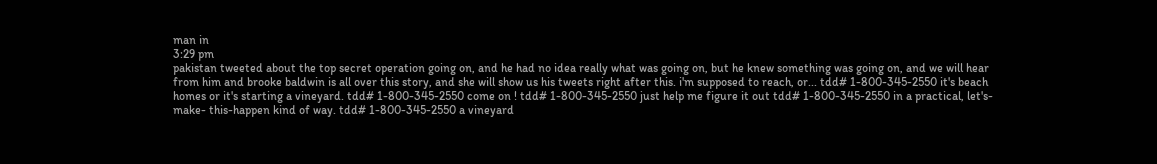man in
3:29 pm
pakistan tweeted about the top secret operation going on, and he had no idea really what was going on, but he knew something was going on, and we will hear from him and brooke baldwin is all over this story, and she will show us his tweets right after this. i'm supposed to reach, or... tdd# 1-800-345-2550 it's beach homes or it's starting a vineyard. tdd# 1-800-345-2550 come on ! tdd# 1-800-345-2550 just help me figure it out tdd# 1-800-345-2550 in a practical, let's-make- this-happen kind of way. tdd# 1-800-345-2550 a vineyard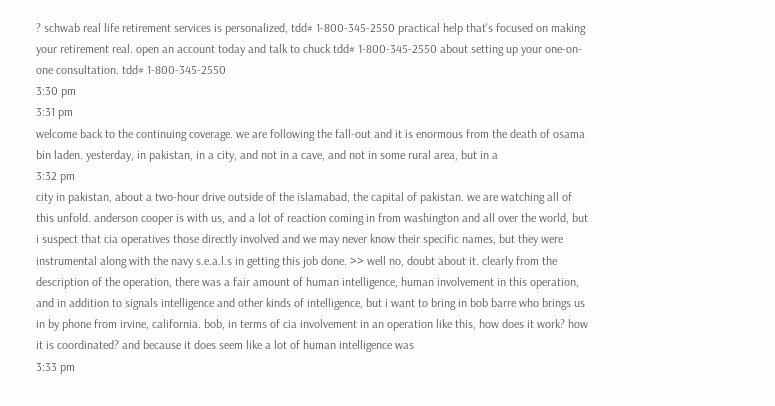? schwab real life retirement services is personalized, tdd# 1-800-345-2550 practical help that's focused on making your retirement real. open an account today and talk to chuck tdd# 1-800-345-2550 about setting up your one-on-one consultation. tdd# 1-800-345-2550
3:30 pm
3:31 pm
welcome back to the continuing coverage. we are following the fall-out and it is enormous from the death of osama bin laden. yesterday, in pakistan, in a city, and not in a cave, and not in some rural area, but in a
3:32 pm
city in pakistan, about a two-hour drive outside of the islamabad, the capital of pakistan. we are watching all of this unfold. anderson cooper is with us, and a lot of reaction coming in from washington and all over the world, but i suspect that cia operatives those directly involved and we may never know their specific names, but they were instrumental along with the navy s.e.a.l.s in getting this job done. >> well no, doubt about it. clearly from the description of the operation, there was a fair amount of human intelligence, human involvement in this operation, and in addition to signals intelligence and other kinds of intelligence, but i want to bring in bob barre who brings us in by phone from irvine, california. bob, in terms of cia involvement in an operation like this, how does it work? how it is coordinated? and because it does seem like a lot of human intelligence was
3:33 pm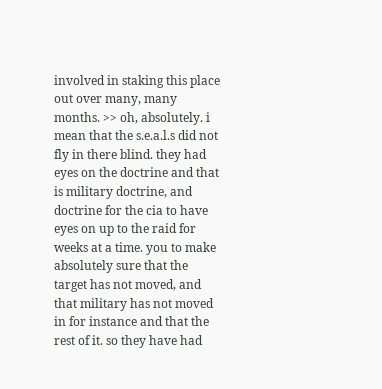involved in staking this place out over many, many months. >> oh, absolutely. i mean that the s.e.a.l.s did not fly in there blind. they had eyes on the doctrine and that is military doctrine, and doctrine for the cia to have eyes on up to the raid for weeks at a time. you to make absolutely sure that the target has not moved, and that military has not moved in for instance and that the rest of it. so they have had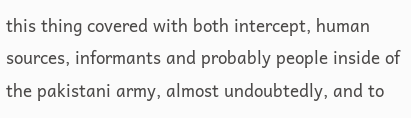this thing covered with both intercept, human sources, informants and probably people inside of the pakistani army, almost undoubtedly, and to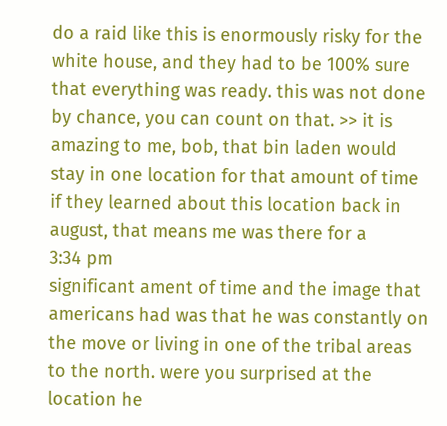do a raid like this is enormously risky for the white house, and they had to be 100% sure that everything was ready. this was not done by chance, you can count on that. >> it is amazing to me, bob, that bin laden would stay in one location for that amount of time if they learned about this location back in august, that means me was there for a
3:34 pm
significant ament of time and the image that americans had was that he was constantly on the move or living in one of the tribal areas to the north. were you surprised at the location he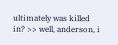ultimately was killed in? >> well, anderson, i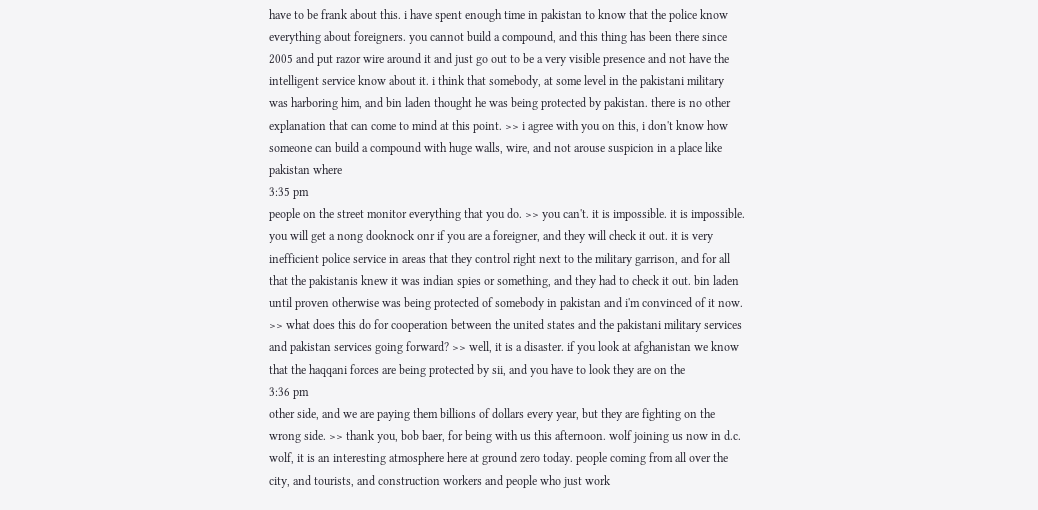have to be frank about this. i have spent enough time in pakistan to know that the police know everything about foreigners. you cannot build a compound, and this thing has been there since 2005 and put razor wire around it and just go out to be a very visible presence and not have the intelligent service know about it. i think that somebody, at some level in the pakistani military was harboring him, and bin laden thought he was being protected by pakistan. there is no other explanation that can come to mind at this point. >> i agree with you on this, i don't know how someone can build a compound with huge walls, wire, and not arouse suspicion in a place like pakistan where
3:35 pm
people on the street monitor everything that you do. >> you can't. it is impossible. it is impossible. you will get a nong dooknock onr if you are a foreigner, and they will check it out. it is very inefficient police service in areas that they control right next to the military garrison, and for all that the pakistanis knew it was indian spies or something, and they had to check it out. bin laden until proven otherwise was being protected of somebody in pakistan and i'm convinced of it now. >> what does this do for cooperation between the united states and the pakistani military services and pakistan services going forward? >> well, it is a disaster. if you look at afghanistan we know that the haqqani forces are being protected by sii, and you have to look they are on the
3:36 pm
other side, and we are paying them billions of dollars every year, but they are fighting on the wrong side. >> thank you, bob baer, for being with us this afternoon. wolf joining us now in d.c. wolf, it is an interesting atmosphere here at ground zero today. people coming from all over the city, and tourists, and construction workers and people who just work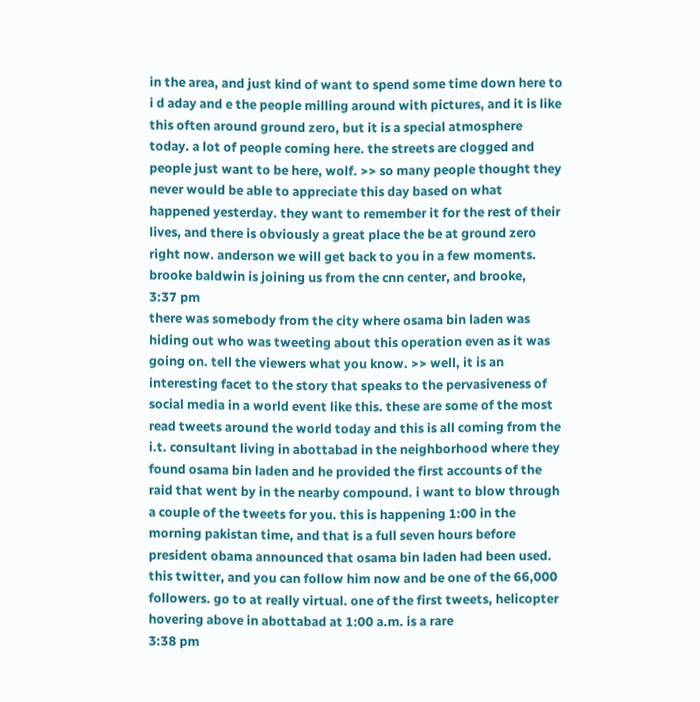in the area, and just kind of want to spend some time down here to i d aday and e the people milling around with pictures, and it is like this often around ground zero, but it is a special atmosphere today. a lot of people coming here. the streets are clogged and people just want to be here, wolf. >> so many people thought they never would be able to appreciate this day based on what happened yesterday. they want to remember it for the rest of their lives, and there is obviously a great place the be at ground zero right now. anderson we will get back to you in a few moments. brooke baldwin is joining us from the cnn center, and brooke,
3:37 pm
there was somebody from the city where osama bin laden was hiding out who was tweeting about this operation even as it was going on. tell the viewers what you know. >> well, it is an interesting facet to the story that speaks to the pervasiveness of social media in a world event like this. these are some of the most read tweets around the world today and this is all coming from the i.t. consultant living in abottabad in the neighborhood where they found osama bin laden and he provided the first accounts of the raid that went by in the nearby compound. i want to blow through a couple of the tweets for you. this is happening 1:00 in the morning pakistan time, and that is a full seven hours before president obama announced that osama bin laden had been used. this twitter, and you can follow him now and be one of the 66,000 followers. go to at really virtual. one of the first tweets, helicopter hovering above in abottabad at 1:00 a.m. is a rare
3:38 pm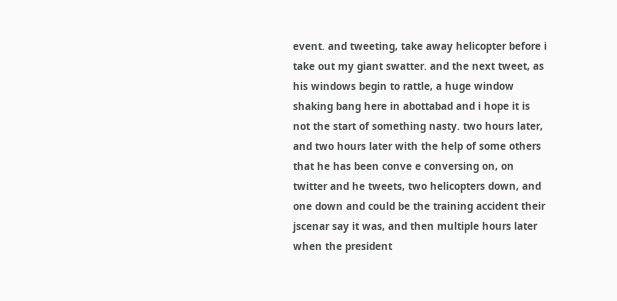event. and tweeting, take away helicopter before i take out my giant swatter. and the next tweet, as his windows begin to rattle, a huge window shaking bang here in abottabad and i hope it is not the start of something nasty. two hours later, and two hours later with the help of some others that he has been conve e conversing on, on twitter and he tweets, two helicopters down, and one down and could be the training accident their jscenar say it was, and then multiple hours later when the president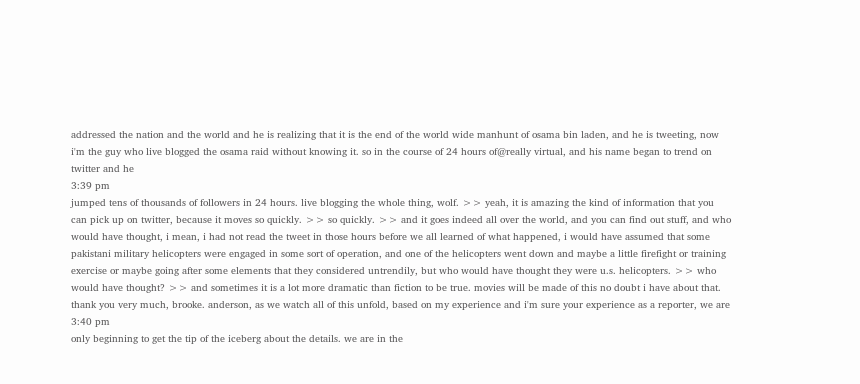addressed the nation and the world and he is realizing that it is the end of the world wide manhunt of osama bin laden, and he is tweeting, now i'm the guy who live blogged the osama raid without knowing it. so in the course of 24 hours of@really virtual, and his name began to trend on twitter and he
3:39 pm
jumped tens of thousands of followers in 24 hours. live blogging the whole thing, wolf. >> yeah, it is amazing the kind of information that you can pick up on twitter, because it moves so quickly. >> so quickly. >> and it goes indeed all over the world, and you can find out stuff, and who would have thought, i mean, i had not read the tweet in those hours before we all learned of what happened, i would have assumed that some pakistani military helicopters were engaged in some sort of operation, and one of the helicopters went down and maybe a little firefight or training exercise or maybe going after some elements that they considered untrendily, but who would have thought they were u.s. helicopters. >> who would have thought? >> and sometimes it is a lot more dramatic than fiction to be true. movies will be made of this no doubt i have about that. thank you very much, brooke. anderson, as we watch all of this unfold, based on my experience and i'm sure your experience as a reporter, we are
3:40 pm
only beginning to get the tip of the iceberg about the details. we are in the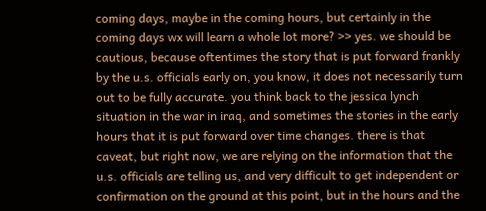coming days, maybe in the coming hours, but certainly in the coming days wx will learn a whole lot more? >> yes. we should be cautious, because oftentimes the story that is put forward frankly by the u.s. officials early on, you know, it does not necessarily turn out to be fully accurate. you think back to the jessica lynch situation in the war in iraq, and sometimes the stories in the early hours that it is put forward over time changes. there is that caveat, but right now, we are relying on the information that the u.s. officials are telling us, and very difficult to get independent or confirmation on the ground at this point, but in the hours and the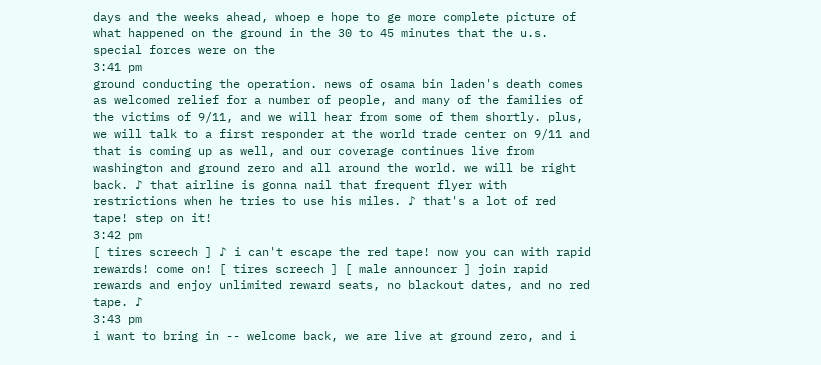days and the weeks ahead, whoep e hope to ge more complete picture of what happened on the ground in the 30 to 45 minutes that the u.s. special forces were on the
3:41 pm
ground conducting the operation. news of osama bin laden's death comes as welcomed relief for a number of people, and many of the families of the victims of 9/11, and we will hear from some of them shortly. plus, we will talk to a first responder at the world trade center on 9/11 and that is coming up as well, and our coverage continues live from washington and ground zero and all around the world. we will be right back. ♪ that airline is gonna nail that frequent flyer with restrictions when he tries to use his miles. ♪ that's a lot of red tape! step on it!
3:42 pm
[ tires screech ] ♪ i can't escape the red tape! now you can with rapid rewards! come on! [ tires screech ] [ male announcer ] join rapid rewards and enjoy unlimited reward seats, no blackout dates, and no red tape. ♪
3:43 pm
i want to bring in -- welcome back, we are live at ground zero, and i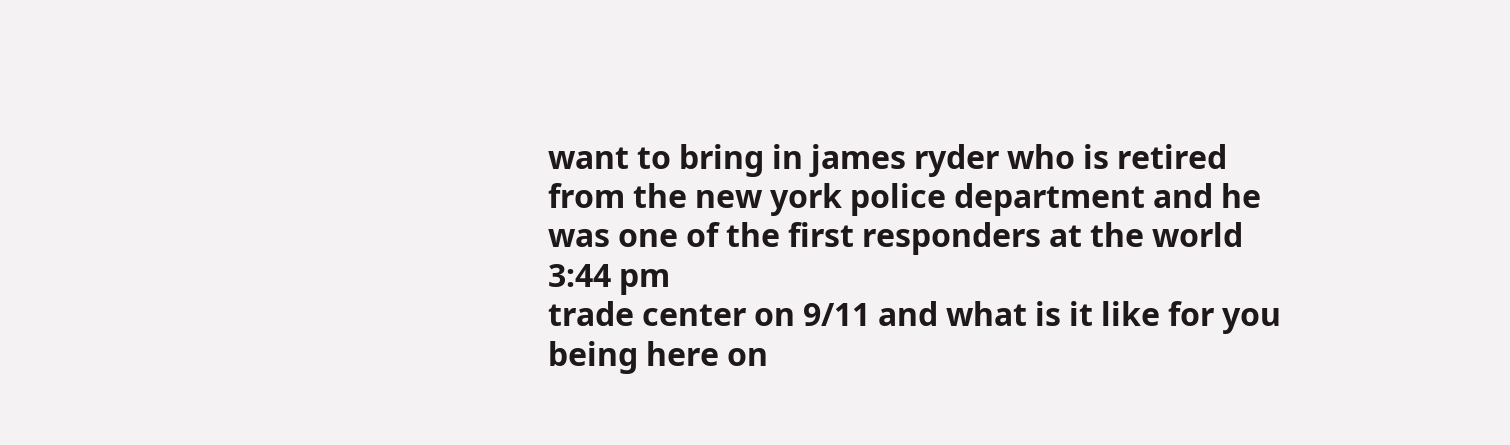want to bring in james ryder who is retired from the new york police department and he was one of the first responders at the world
3:44 pm
trade center on 9/11 and what is it like for you being here on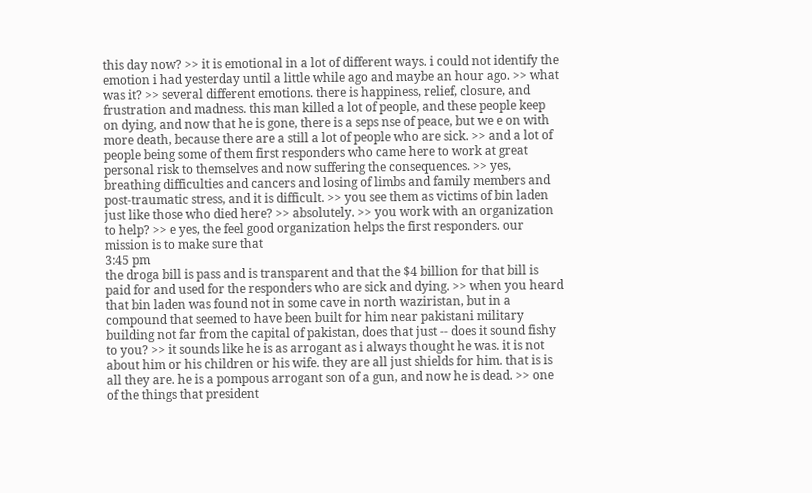this day now? >> it is emotional in a lot of different ways. i could not identify the emotion i had yesterday until a little while ago and maybe an hour ago. >> what was it? >> several different emotions. there is happiness, relief, closure, and frustration and madness. this man killed a lot of people, and these people keep on dying, and now that he is gone, there is a seps nse of peace, but we e on with more death, because there are a still a lot of people who are sick. >> and a lot of people being some of them first responders who came here to work at great personal risk to themselves and now suffering the consequences. >> yes, breathing difficulties and cancers and losing of limbs and family members and post-traumatic stress, and it is difficult. >> you see them as victims of bin laden just like those who died here? >> absolutely. >> you work with an organization to help? >> e yes, the feel good organization helps the first responders. our mission is to make sure that
3:45 pm
the droga bill is pass and is transparent and that the $4 billion for that bill is paid for and used for the responders who are sick and dying. >> when you heard that bin laden was found not in some cave in north waziristan, but in a compound that seemed to have been built for him near pakistani military building not far from the capital of pakistan, does that just -- does it sound fishy to you? >> it sounds like he is as arrogant as i always thought he was. it is not about him or his children or his wife. they are all just shields for him. that is is all they are. he is a pompous arrogant son of a gun, and now he is dead. >> one of the things that president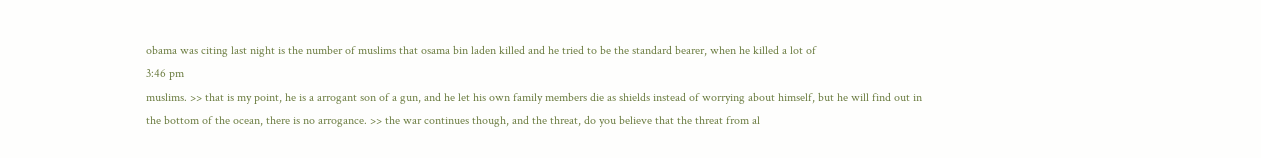obama was citing last night is the number of muslims that osama bin laden killed and he tried to be the standard bearer, when he killed a lot of
3:46 pm
muslims. >> that is my point, he is a arrogant son of a gun, and he let his own family members die as shields instead of worrying about himself, but he will find out in the bottom of the ocean, there is no arrogance. >> the war continues though, and the threat, do you believe that the threat from al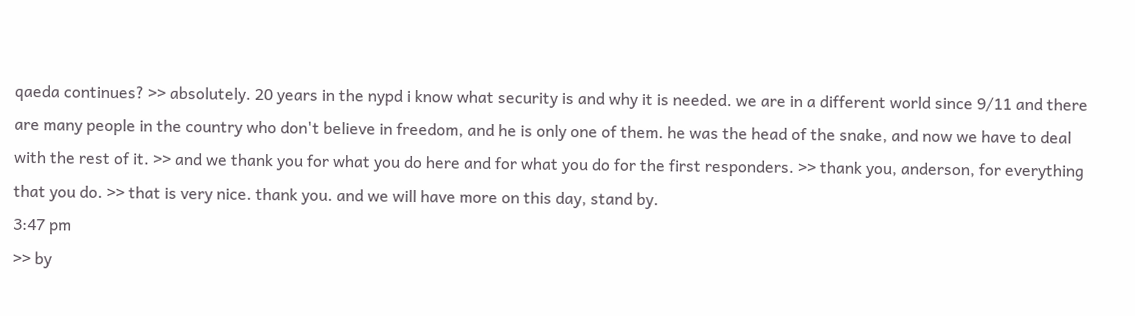qaeda continues? >> absolutely. 20 years in the nypd i know what security is and why it is needed. we are in a different world since 9/11 and there are many people in the country who don't believe in freedom, and he is only one of them. he was the head of the snake, and now we have to deal with the rest of it. >> and we thank you for what you do here and for what you do for the first responders. >> thank you, anderson, for everything that you do. >> that is very nice. thank you. and we will have more on this day, stand by.
3:47 pm
>> by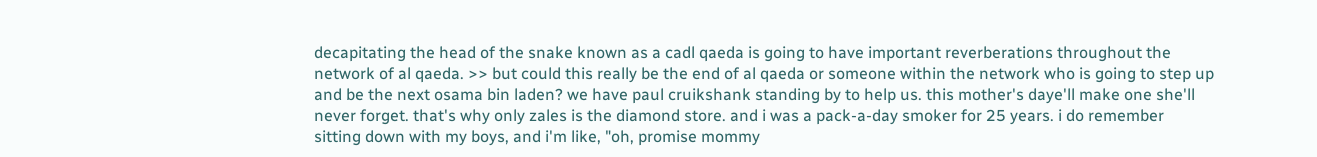decapitating the head of the snake known as a cadl qaeda is going to have important reverberations throughout the network of al qaeda. >> but could this really be the end of al qaeda or someone within the network who is going to step up and be the next osama bin laden? we have paul cruikshank standing by to help us. this mother's daye'll make one she'll never forget. that's why only zales is the diamond store. and i was a pack-a-day smoker for 25 years. i do remember sitting down with my boys, and i'm like, "oh, promise mommy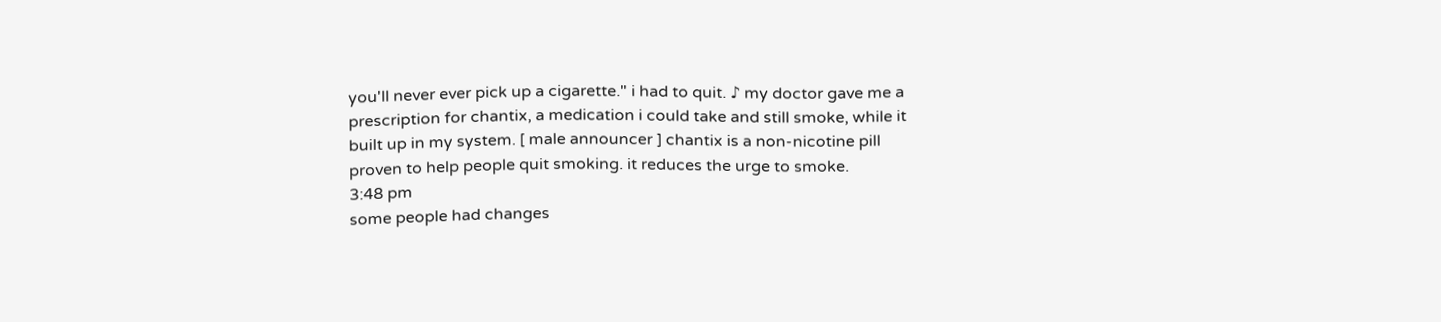you'll never ever pick up a cigarette." i had to quit. ♪ my doctor gave me a prescription for chantix, a medication i could take and still smoke, while it built up in my system. [ male announcer ] chantix is a non-nicotine pill proven to help people quit smoking. it reduces the urge to smoke.
3:48 pm
some people had changes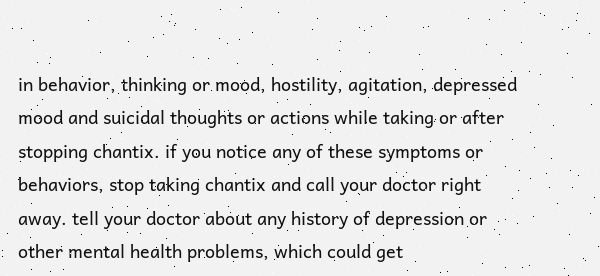in behavior, thinking or mood, hostility, agitation, depressed mood and suicidal thoughts or actions while taking or after stopping chantix. if you notice any of these symptoms or behaviors, stop taking chantix and call your doctor right away. tell your doctor about any history of depression or other mental health problems, which could get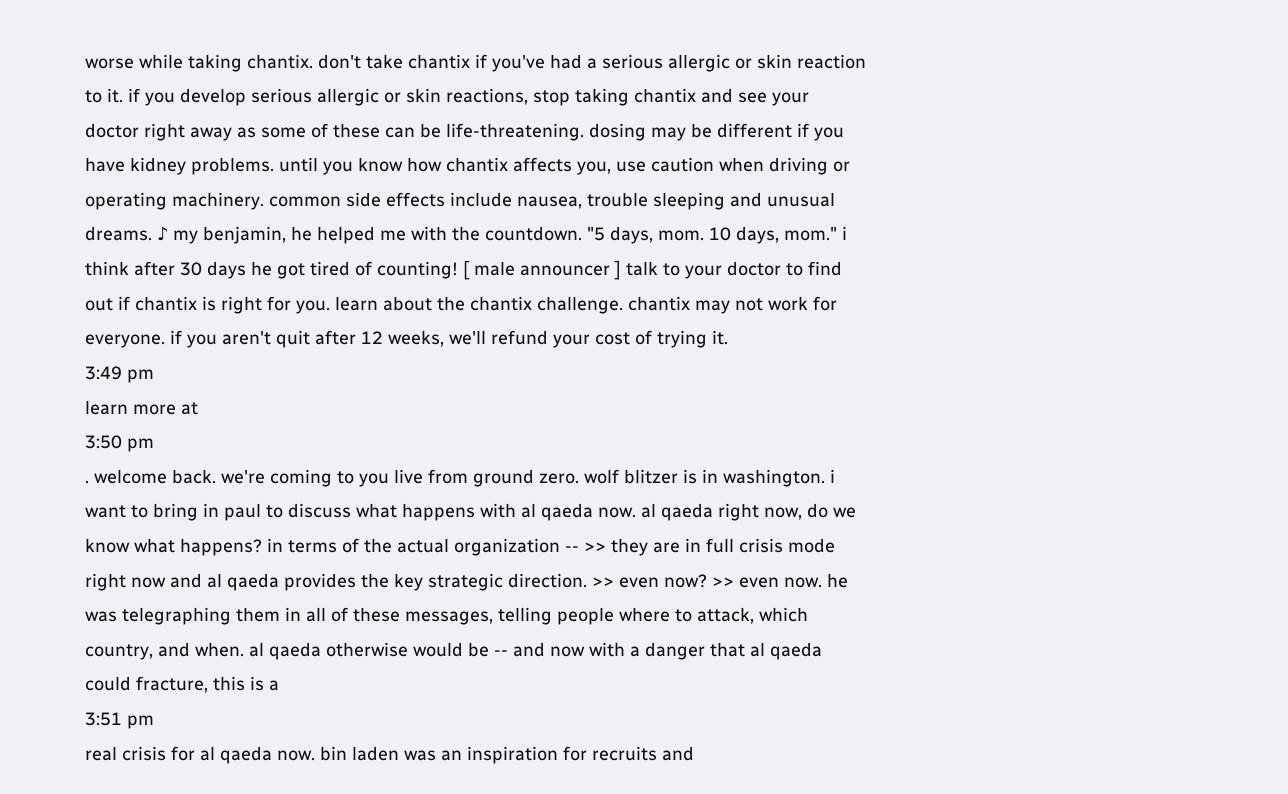worse while taking chantix. don't take chantix if you've had a serious allergic or skin reaction to it. if you develop serious allergic or skin reactions, stop taking chantix and see your doctor right away as some of these can be life-threatening. dosing may be different if you have kidney problems. until you know how chantix affects you, use caution when driving or operating machinery. common side effects include nausea, trouble sleeping and unusual dreams. ♪ my benjamin, he helped me with the countdown. "5 days, mom. 10 days, mom." i think after 30 days he got tired of counting! [ male announcer ] talk to your doctor to find out if chantix is right for you. learn about the chantix challenge. chantix may not work for everyone. if you aren't quit after 12 weeks, we'll refund your cost of trying it.
3:49 pm
learn more at
3:50 pm
. welcome back. we're coming to you live from ground zero. wolf blitzer is in washington. i want to bring in paul to discuss what happens with al qaeda now. al qaeda right now, do we know what happens? in terms of the actual organization -- >> they are in full crisis mode right now and al qaeda provides the key strategic direction. >> even now? >> even now. he was telegraphing them in all of these messages, telling people where to attack, which country, and when. al qaeda otherwise would be -- and now with a danger that al qaeda could fracture, this is a
3:51 pm
real crisis for al qaeda now. bin laden was an inspiration for recruits and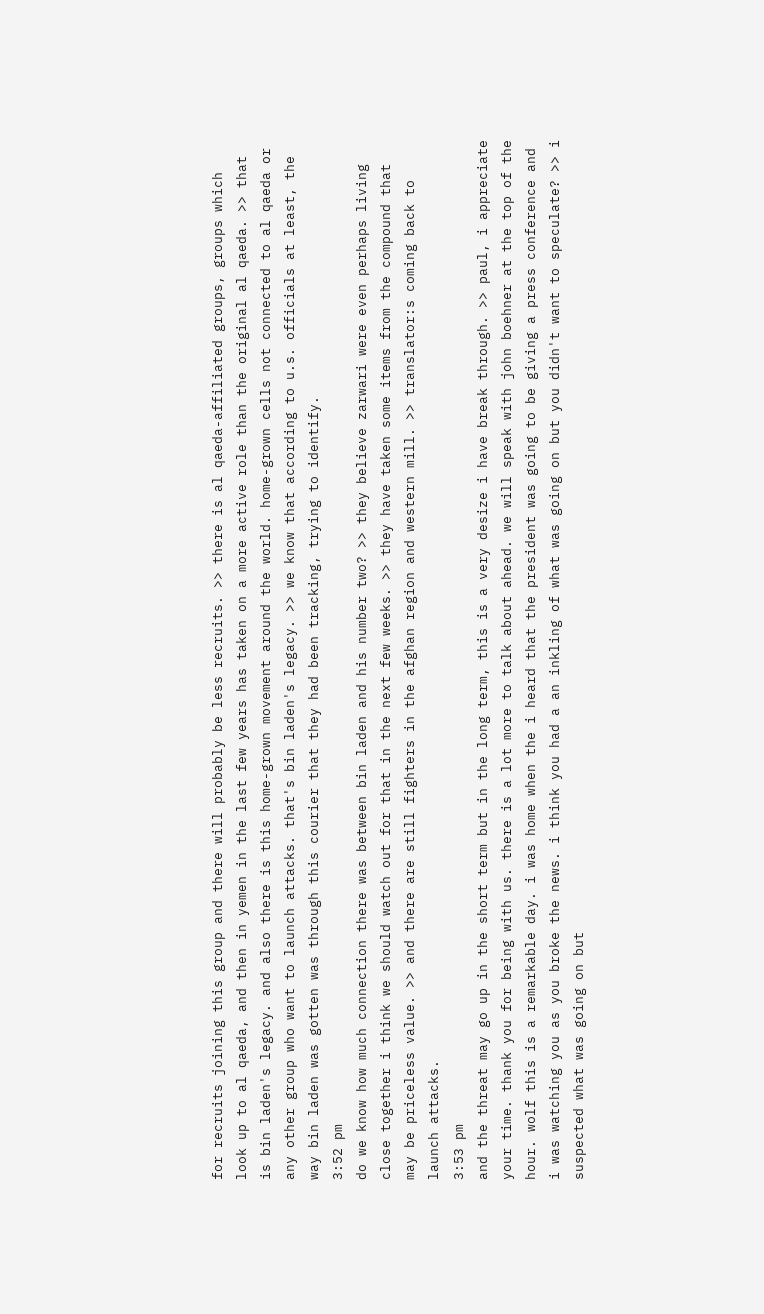for recruits joining this group and there will probably be less recruits. >> there is al qaeda-affiliated groups, groups which look up to al qaeda, and then in yemen in the last few years has taken on a more active role than the original al qaeda. >> that is bin laden's legacy. and also there is this home-grown movement around the world. home-grown cells not connected to al qaeda or any other group who want to launch attacks. that's bin laden's legacy. >> we know that according to u.s. officials at least, the way bin laden was gotten was through this courier that they had been tracking, trying to identify.
3:52 pm
do we know how much connection there was between bin laden and his number two? >> they believe zarwari were even perhaps living close together i think we should watch out for that in the next few weeks. >> they have taken some items from the compound that may be priceless value. >> and there are still fighters in the afghan region and western mill. >> translator:s coming back to launch attacks.
3:53 pm
and the threat may go up in the short term but in the long term, this is a very desize i have break through. >> paul, i appreciate your time. thank you for being with us. there is a lot more to talk about ahead. we will speak with john boehner at the top of the hour. wolf this is a remarkable day. i was home when the i heard that the president was going to be giving a press conference and i was watching you as you broke the news. i think you had a an inkling of what was going on but you didn't want to speculate? >> i suspected what was going on but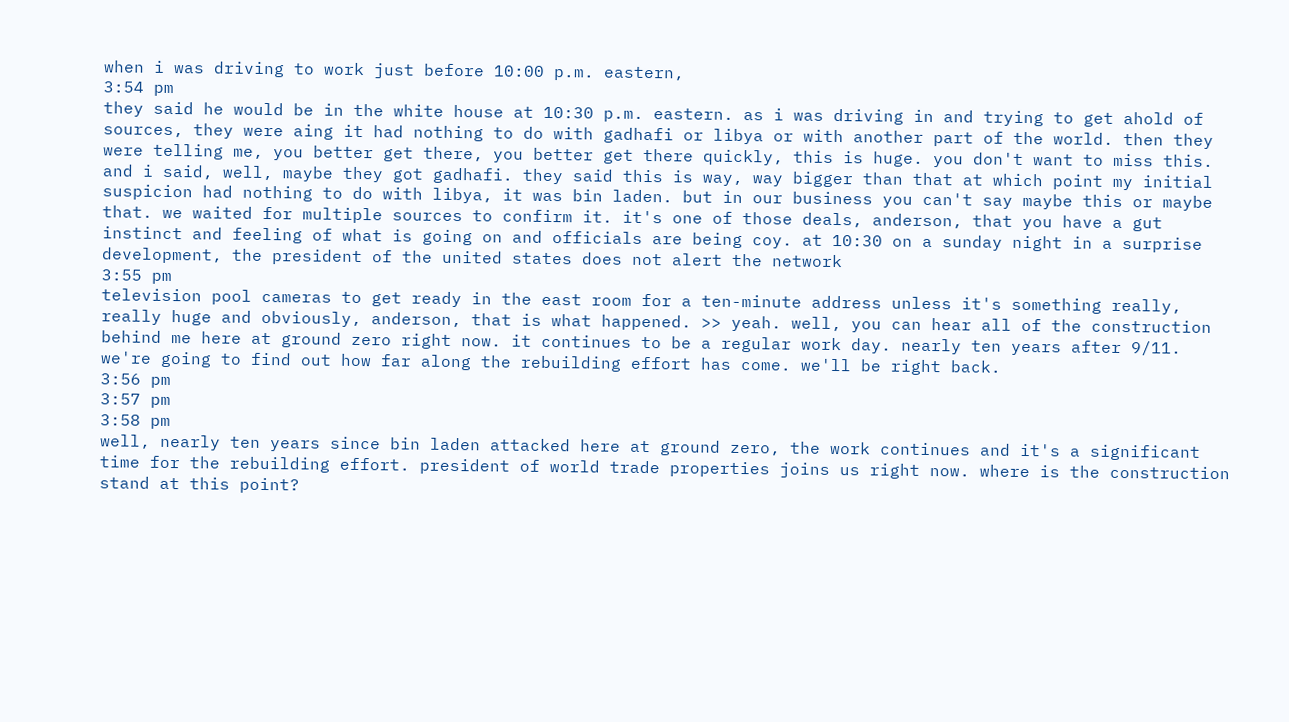when i was driving to work just before 10:00 p.m. eastern,
3:54 pm
they said he would be in the white house at 10:30 p.m. eastern. as i was driving in and trying to get ahold of sources, they were aing it had nothing to do with gadhafi or libya or with another part of the world. then they were telling me, you better get there, you better get there quickly, this is huge. you don't want to miss this. and i said, well, maybe they got gadhafi. they said this is way, way bigger than that at which point my initial suspicion had nothing to do with libya, it was bin laden. but in our business you can't say maybe this or maybe that. we waited for multiple sources to confirm it. it's one of those deals, anderson, that you have a gut instinct and feeling of what is going on and officials are being coy. at 10:30 on a sunday night in a surprise development, the president of the united states does not alert the network
3:55 pm
television pool cameras to get ready in the east room for a ten-minute address unless it's something really, really huge and obviously, anderson, that is what happened. >> yeah. well, you can hear all of the construction behind me here at ground zero right now. it continues to be a regular work day. nearly ten years after 9/11. we're going to find out how far along the rebuilding effort has come. we'll be right back.
3:56 pm
3:57 pm
3:58 pm
well, nearly ten years since bin laden attacked here at ground zero, the work continues and it's a significant time for the rebuilding effort. president of world trade properties joins us right now. where is the construction stand at this point?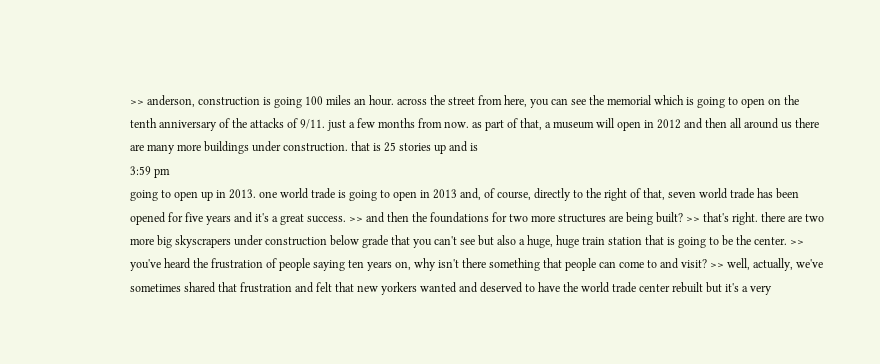>> anderson, construction is going 100 miles an hour. across the street from here, you can see the memorial which is going to open on the tenth anniversary of the attacks of 9/11. just a few months from now. as part of that, a museum will open in 2012 and then all around us there are many more buildings under construction. that is 25 stories up and is
3:59 pm
going to open up in 2013. one world trade is going to open in 2013 and, of course, directly to the right of that, seven world trade has been opened for five years and it's a great success. >> and then the foundations for two more structures are being built? >> that's right. there are two more big skyscrapers under construction below grade that you can't see but also a huge, huge train station that is going to be the center. >> you've heard the frustration of people saying ten years on, why isn't there something that people can come to and visit? >> well, actually, we've sometimes shared that frustration and felt that new yorkers wanted and deserved to have the world trade center rebuilt but it's a very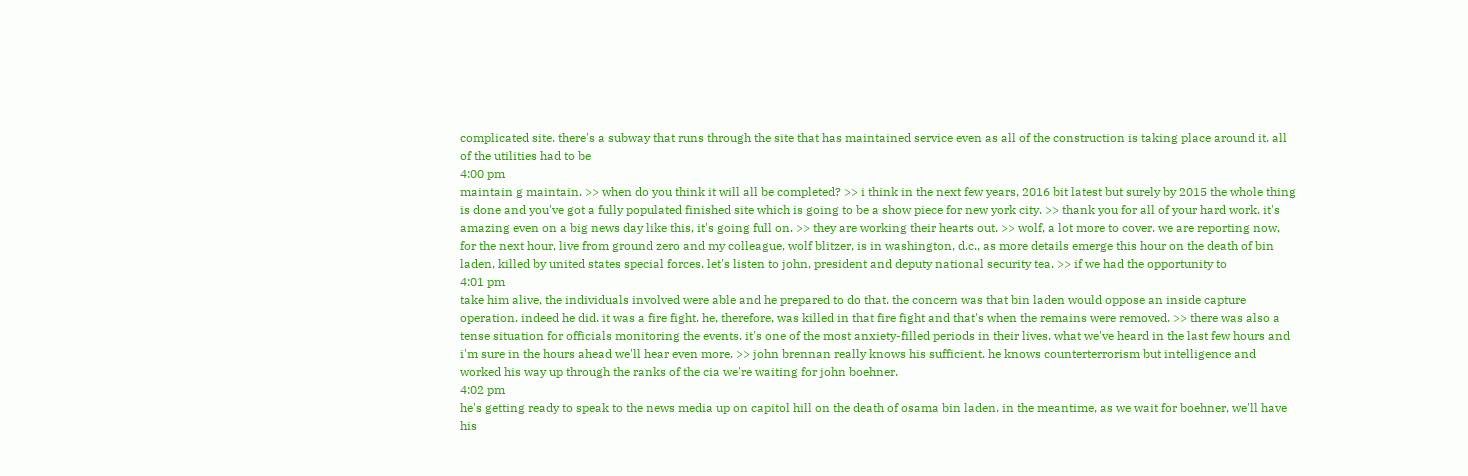complicated site. there's a subway that runs through the site that has maintained service even as all of the construction is taking place around it. all of the utilities had to be
4:00 pm
maintain g maintain. >> when do you think it will all be completed? >> i think in the next few years, 2016 bit latest but surely by 2015 the whole thing is done and you've got a fully populated finished site which is going to be a show piece for new york city. >> thank you for all of your hard work. it's amazing even on a big news day like this, it's going full on. >> they are working their hearts out. >> wolf, a lot more to cover. we are reporting now, for the next hour, live from ground zero and my colleague, wolf blitzer, is in washington, d.c., as more details emerge this hour on the death of bin laden, killed by united states special forces. let's listen to john, president and deputy national security tea. >> if we had the opportunity to
4:01 pm
take him alive, the individuals involved were able and he prepared to do that. the concern was that bin laden would oppose an inside capture operation. indeed he did. it was a fire fight. he, therefore, was killed in that fire fight and that's when the remains were removed. >> there was also a tense situation for officials monitoring the events. it's one of the most anxiety-filled periods in their lives. what we've heard in the last few hours and i'm sure in the hours ahead we'll hear even more. >> john brennan really knows his sufficient. he knows counterterrorism but intelligence and worked his way up through the ranks of the cia we're waiting for john boehner.
4:02 pm
he's getting ready to speak to the news media up on capitol hill on the death of osama bin laden. in the meantime, as we wait for boehner, we'll have his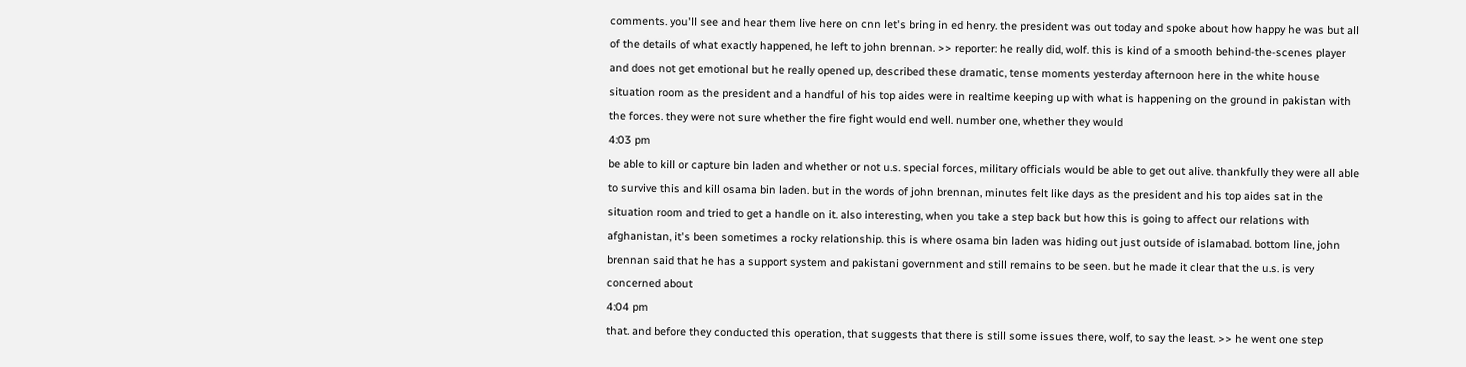comments. you'll see and hear them live here on cnn let's bring in ed henry. the president was out today and spoke about how happy he was but all of the details of what exactly happened, he left to john brennan. >> reporter: he really did, wolf. this is kind of a smooth behind-the-scenes player and does not get emotional but he really opened up, described these dramatic, tense moments yesterday afternoon here in the white house situation room as the president and a handful of his top aides were in realtime keeping up with what is happening on the ground in pakistan with the forces. they were not sure whether the fire fight would end well. number one, whether they would
4:03 pm
be able to kill or capture bin laden and whether or not u.s. special forces, military officials would be able to get out alive. thankfully they were all able to survive this and kill osama bin laden. but in the words of john brennan, minutes felt like days as the president and his top aides sat in the situation room and tried to get a handle on it. also interesting, when you take a step back but how this is going to affect our relations with afghanistan, it's been sometimes a rocky relationship. this is where osama bin laden was hiding out just outside of islamabad. bottom line, john brennan said that he has a support system and pakistani government and still remains to be seen. but he made it clear that the u.s. is very concerned about
4:04 pm
that. and before they conducted this operation, that suggests that there is still some issues there, wolf, to say the least. >> he went one step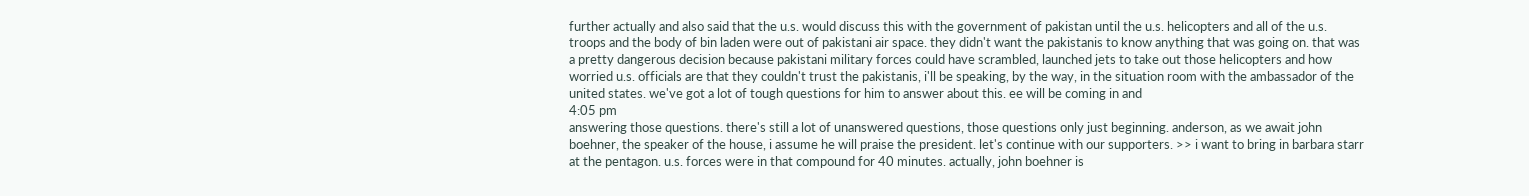further actually and also said that the u.s. would discuss this with the government of pakistan until the u.s. helicopters and all of the u.s. troops and the body of bin laden were out of pakistani air space. they didn't want the pakistanis to know anything that was going on. that was a pretty dangerous decision because pakistani military forces could have scrambled, launched jets to take out those helicopters and how worried u.s. officials are that they couldn't trust the pakistanis, i'll be speaking, by the way, in the situation room with the ambassador of the united states. we've got a lot of tough questions for him to answer about this. ee will be coming in and
4:05 pm
answering those questions. there's still a lot of unanswered questions, those questions only just beginning. anderson, as we await john boehner, the speaker of the house, i assume he will praise the president. let's continue with our supporters. >> i want to bring in barbara starr at the pentagon. u.s. forces were in that compound for 40 minutes. actually, john boehner is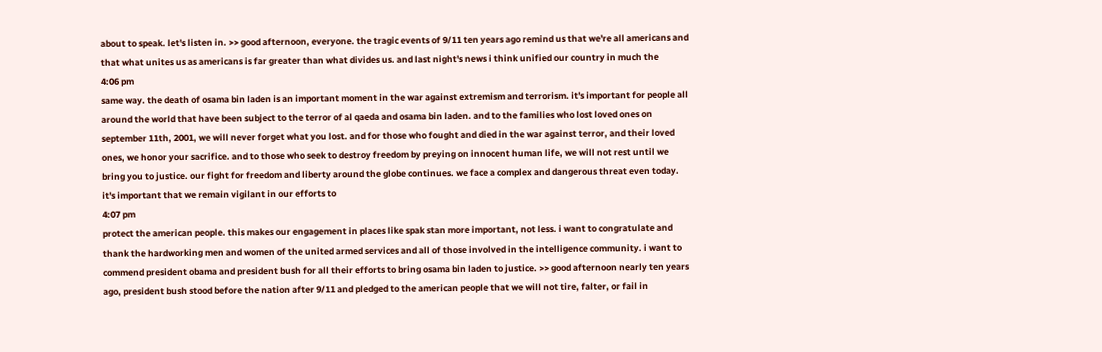about to speak. let's listen in. >> good afternoon, everyone. the tragic events of 9/11 ten years ago remind us that we're all americans and that what unites us as americans is far greater than what divides us. and last night's news i think unified our country in much the
4:06 pm
same way. the death of osama bin laden is an important moment in the war against extremism and terrorism. it's important for people all around the world that have been subject to the terror of al qaeda and osama bin laden. and to the families who lost loved ones on september 11th, 2001, we will never forget what you lost. and for those who fought and died in the war against terror, and their loved ones, we honor your sacrifice. and to those who seek to destroy freedom by preying on innocent human life, we will not rest until we bring you to justice. our fight for freedom and liberty around the globe continues. we face a complex and dangerous threat even today. it's important that we remain vigilant in our efforts to
4:07 pm
protect the american people. this makes our engagement in places like spak stan more important, not less. i want to congratulate and thank the hardworking men and women of the united armed services and all of those involved in the intelligence community. i want to commend president obama and president bush for all their efforts to bring osama bin laden to justice. >> good afternoon nearly ten years ago, president bush stood before the nation after 9/11 and pledged to the american people that we will not tire, falter, or fail in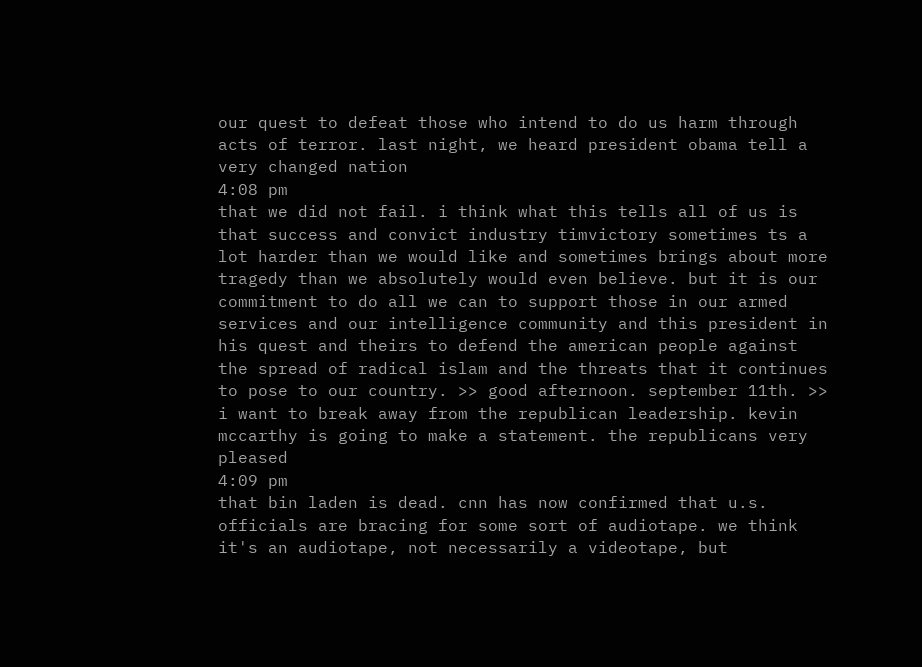our quest to defeat those who intend to do us harm through acts of terror. last night, we heard president obama tell a very changed nation
4:08 pm
that we did not fail. i think what this tells all of us is that success and convict industry timvictory sometimes ts a lot harder than we would like and sometimes brings about more tragedy than we absolutely would even believe. but it is our commitment to do all we can to support those in our armed services and our intelligence community and this president in his quest and theirs to defend the american people against the spread of radical islam and the threats that it continues to pose to our country. >> good afternoon. september 11th. >> i want to break away from the republican leadership. kevin mccarthy is going to make a statement. the republicans very pleased
4:09 pm
that bin laden is dead. cnn has now confirmed that u.s. officials are bracing for some sort of audiotape. we think it's an audiotape, not necessarily a videotape, but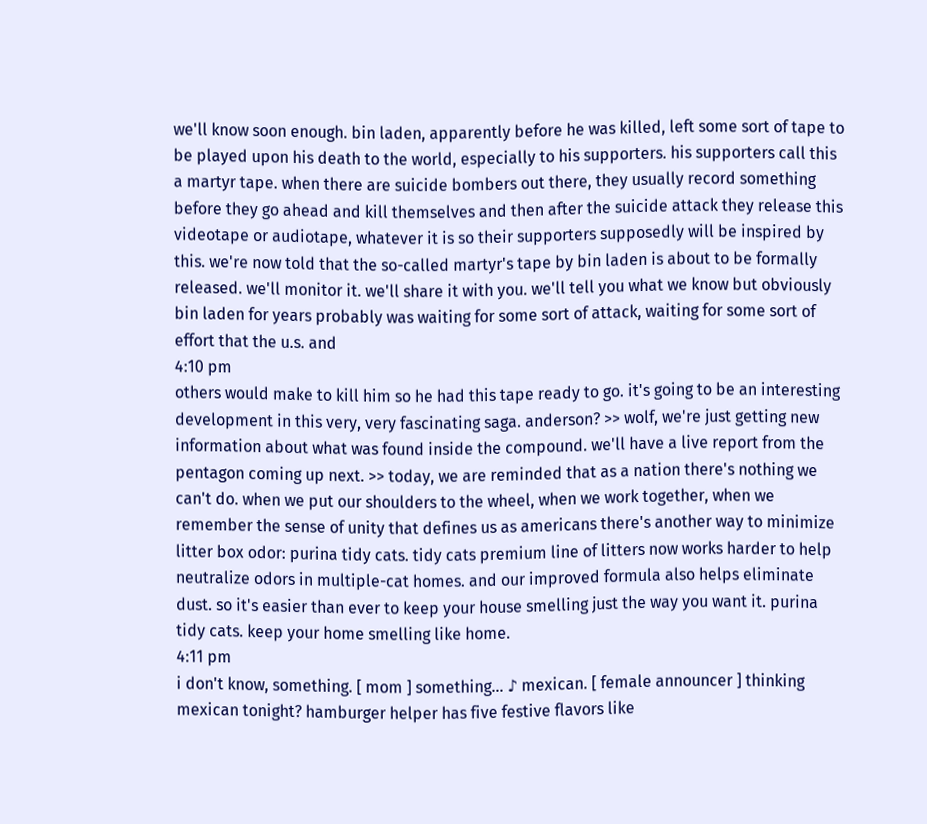we'll know soon enough. bin laden, apparently before he was killed, left some sort of tape to be played upon his death to the world, especially to his supporters. his supporters call this a martyr tape. when there are suicide bombers out there, they usually record something before they go ahead and kill themselves and then after the suicide attack they release this videotape or audiotape, whatever it is so their supporters supposedly will be inspired by this. we're now told that the so-called martyr's tape by bin laden is about to be formally released. we'll monitor it. we'll share it with you. we'll tell you what we know but obviously bin laden for years probably was waiting for some sort of attack, waiting for some sort of effort that the u.s. and
4:10 pm
others would make to kill him so he had this tape ready to go. it's going to be an interesting development in this very, very fascinating saga. anderson? >> wolf, we're just getting new information about what was found inside the compound. we'll have a live report from the pentagon coming up next. >> today, we are reminded that as a nation there's nothing we can't do. when we put our shoulders to the wheel, when we work together, when we remember the sense of unity that defines us as americans there's another way to minimize litter box odor: purina tidy cats. tidy cats premium line of litters now works harder to help neutralize odors in multiple-cat homes. and our improved formula also helps eliminate dust. so it's easier than ever to keep your house smelling just the way you want it. purina tidy cats. keep your home smelling like home.
4:11 pm
i don't know, something. [ mom ] something... ♪ mexican. [ female announcer ] thinking mexican tonight? hamburger helper has five festive flavors like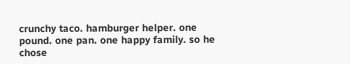crunchy taco. hamburger helper. one pound. one pan. one happy family. so he chose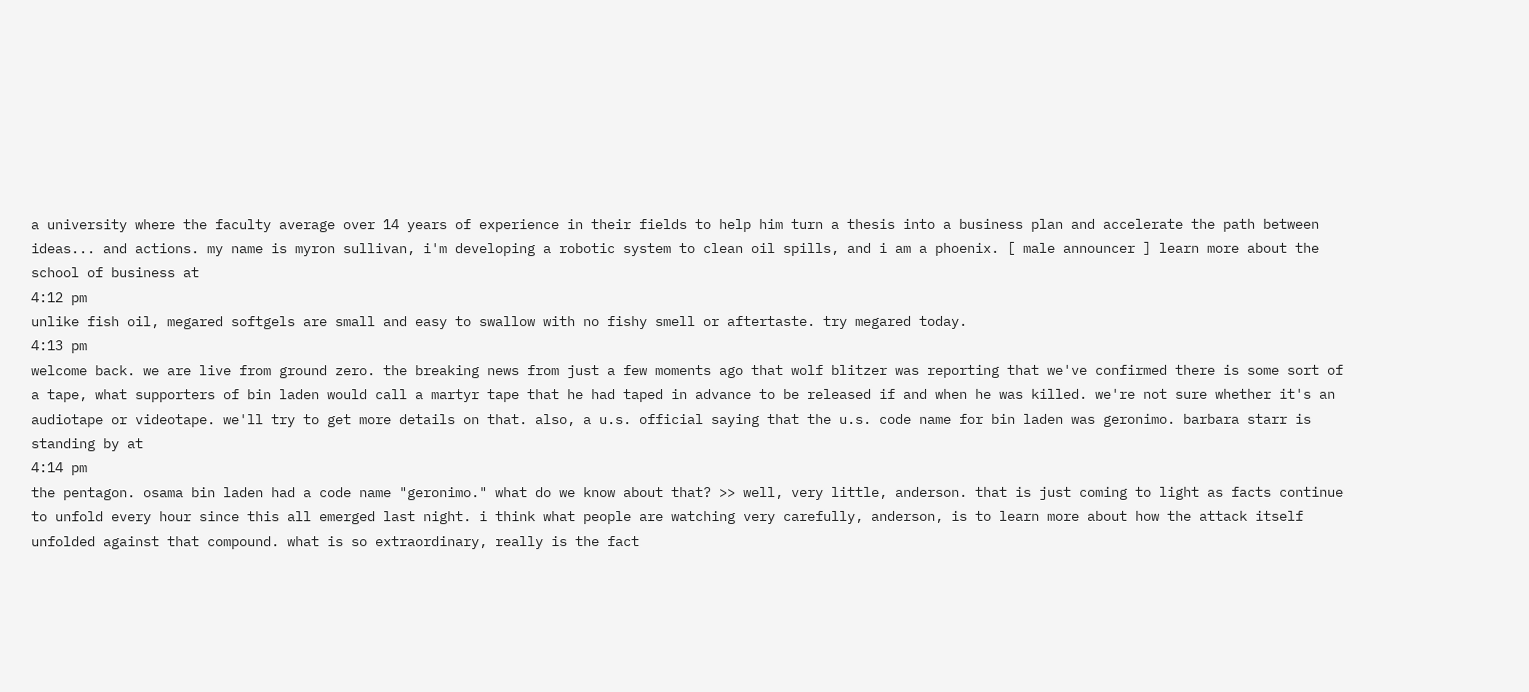a university where the faculty average over 14 years of experience in their fields to help him turn a thesis into a business plan and accelerate the path between ideas... and actions. my name is myron sullivan, i'm developing a robotic system to clean oil spills, and i am a phoenix. [ male announcer ] learn more about the school of business at
4:12 pm
unlike fish oil, megared softgels are small and easy to swallow with no fishy smell or aftertaste. try megared today.
4:13 pm
welcome back. we are live from ground zero. the breaking news from just a few moments ago that wolf blitzer was reporting that we've confirmed there is some sort of a tape, what supporters of bin laden would call a martyr tape that he had taped in advance to be released if and when he was killed. we're not sure whether it's an audiotape or videotape. we'll try to get more details on that. also, a u.s. official saying that the u.s. code name for bin laden was geronimo. barbara starr is standing by at
4:14 pm
the pentagon. osama bin laden had a code name "geronimo." what do we know about that? >> well, very little, anderson. that is just coming to light as facts continue to unfold every hour since this all emerged last night. i think what people are watching very carefully, anderson, is to learn more about how the attack itself unfolded against that compound. what is so extraordinary, really is the fact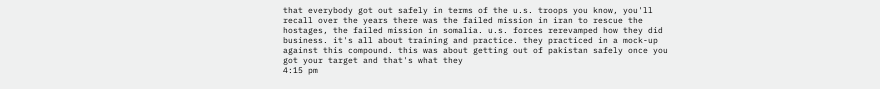that everybody got out safely in terms of the u.s. troops you know, you'll recall over the years there was the failed mission in iran to rescue the hostages, the failed mission in somalia. u.s. forces rerevamped how they did business. it's all about training and practice. they practiced in a mock-up against this compound. this was about getting out of pakistan safely once you got your target and that's what they
4:15 pm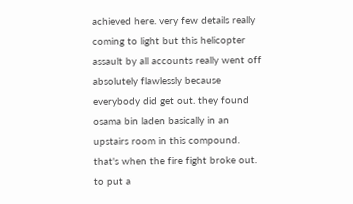achieved here. very few details really coming to light but this helicopter assault by all accounts really went off absolutely flawlessly because everybody did get out. they found osama bin laden basically in an upstairs room in this compound. that's when the fire fight broke out. to put a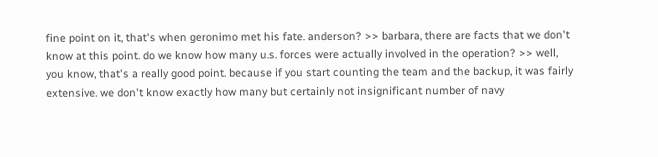fine point on it, that's when geronimo met his fate. anderson? >> barbara, there are facts that we don't know at this point. do we know how many u.s. forces were actually involved in the operation? >> well, you know, that's a really good point. because if you start counting the team and the backup, it was fairly extensive. we don't know exactly how many but certainly not insignificant number of navy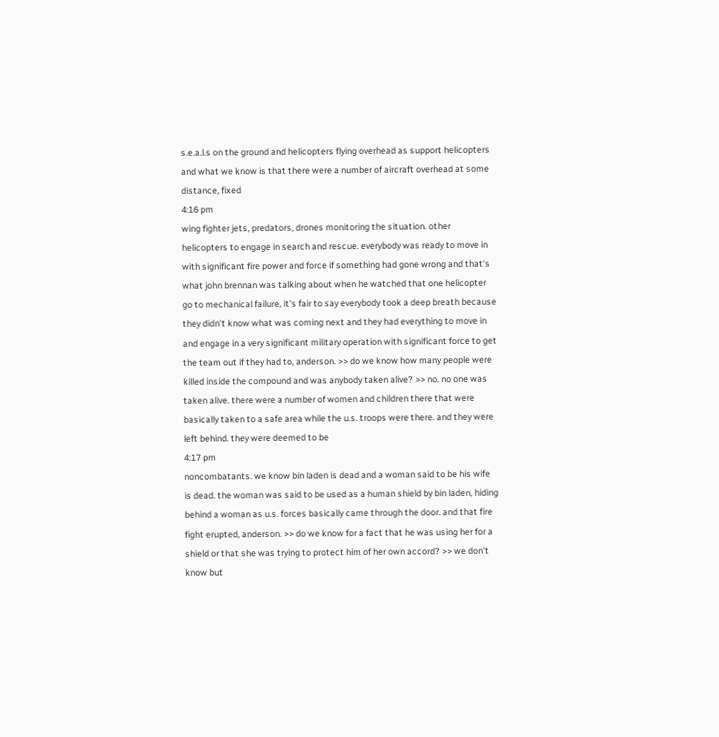s.e.a.l.s on the ground and helicopters flying overhead as support helicopters and what we know is that there were a number of aircraft overhead at some distance, fixed
4:16 pm
wing fighter jets, predators, drones monitoring the situation. other helicopters to engage in search and rescue. everybody was ready to move in with significant fire power and force if something had gone wrong and that's what john brennan was talking about when he watched that one helicopter go to mechanical failure, it's fair to say everybody took a deep breath because they didn't know what was coming next and they had everything to move in and engage in a very significant military operation with significant force to get the team out if they had to, anderson. >> do we know how many people were killed inside the compound and was anybody taken alive? >> no. no one was taken alive. there were a number of women and children there that were basically taken to a safe area while the u.s. troops were there. and they were left behind. they were deemed to be
4:17 pm
noncombatants. we know bin laden is dead and a woman said to be his wife is dead. the woman was said to be used as a human shield by bin laden, hiding behind a woman as u.s. forces basically came through the door. and that fire fight erupted, anderson. >> do we know for a fact that he was using her for a shield or that she was trying to protect him of her own accord? >> we don't know but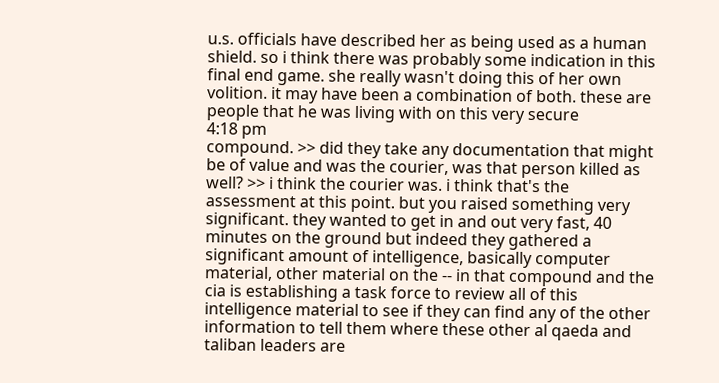u.s. officials have described her as being used as a human shield. so i think there was probably some indication in this final end game. she really wasn't doing this of her own volition. it may have been a combination of both. these are people that he was living with on this very secure
4:18 pm
compound. >> did they take any documentation that might be of value and was the courier, was that person killed as well? >> i think the courier was. i think that's the assessment at this point. but you raised something very significant. they wanted to get in and out very fast, 40 minutes on the ground but indeed they gathered a significant amount of intelligence, basically computer material, other material on the -- in that compound and the cia is establishing a task force to review all of this intelligence material to see if they can find any of the other information to tell them where these other al qaeda and taliban leaders are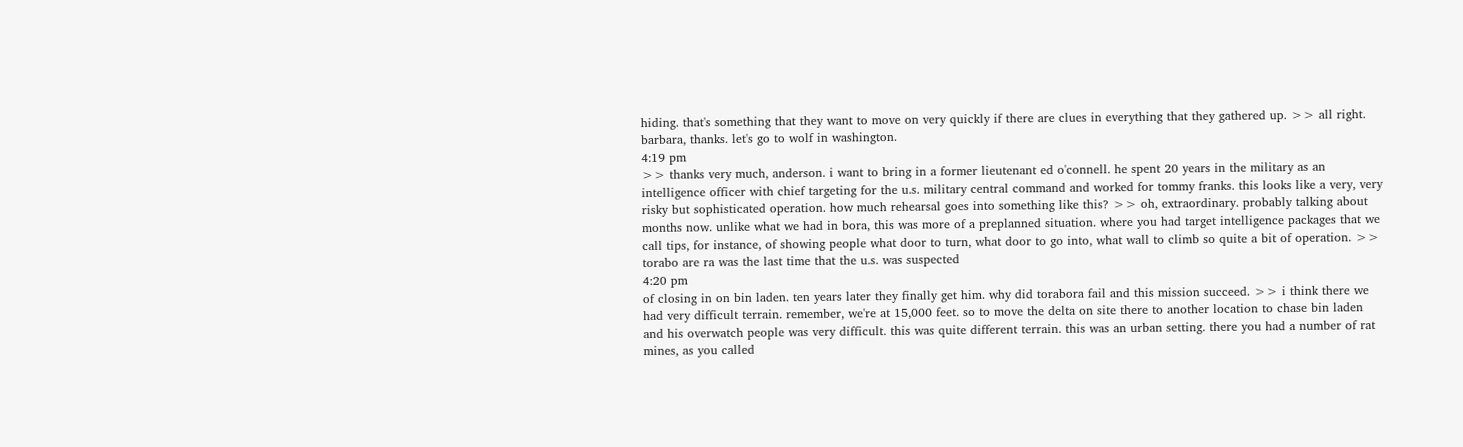hiding. that's something that they want to move on very quickly if there are clues in everything that they gathered up. >> all right. barbara, thanks. let's go to wolf in washington.
4:19 pm
>> thanks very much, anderson. i want to bring in a former lieutenant ed o'connell. he spent 20 years in the military as an intelligence officer with chief targeting for the u.s. military central command and worked for tommy franks. this looks like a very, very risky but sophisticated operation. how much rehearsal goes into something like this? >> oh, extraordinary. probably talking about months now. unlike what we had in bora, this was more of a preplanned situation. where you had target intelligence packages that we call tips, for instance, of showing people what door to turn, what door to go into, what wall to climb so quite a bit of operation. >> torabo are ra was the last time that the u.s. was suspected
4:20 pm
of closing in on bin laden. ten years later they finally get him. why did torabora fail and this mission succeed. >> i think there we had very difficult terrain. remember, we're at 15,000 feet. so to move the delta on site there to another location to chase bin laden and his overwatch people was very difficult. this was quite different terrain. this was an urban setting. there you had a number of rat mines, as you called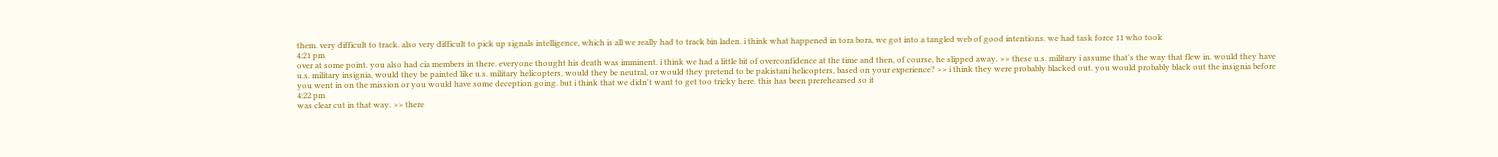them. very difficult to track. also very difficult to pick up signals intelligence, which is all we really had to track bin laden. i think what happened in tora bora, we got into a tangled web of good intentions. we had task force 11 who took
4:21 pm
over at some point. you also had cia members in there. everyone thought his death was imminent. i think we had a little bit of overconfidence at the time and then, of course, he slipped away. >> these u.s. military i assume that's the way that flew in. would they have u.s. military insignia, would they be painted like u.s. military helicopters, would they be neutral, or would they pretend to be pakistani helicopters, based on your experience? >> i think they were probably blacked out. you would probably black out the insignia before you went in on the mission or you would have some deception going. but i think that we didn't want to get too tricky here. this has been prerehearsed so it
4:22 pm
was clear cut in that way. >> there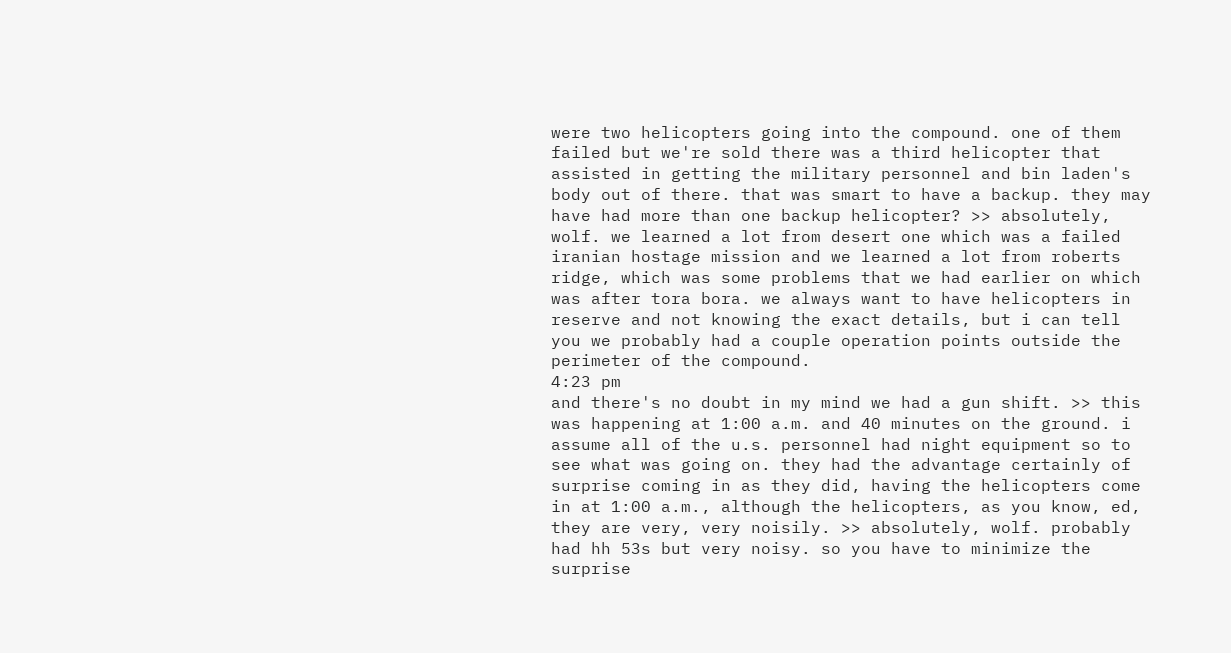were two helicopters going into the compound. one of them failed but we're sold there was a third helicopter that assisted in getting the military personnel and bin laden's body out of there. that was smart to have a backup. they may have had more than one backup helicopter? >> absolutely, wolf. we learned a lot from desert one which was a failed iranian hostage mission and we learned a lot from roberts ridge, which was some problems that we had earlier on which was after tora bora. we always want to have helicopters in reserve and not knowing the exact details, but i can tell you we probably had a couple operation points outside the perimeter of the compound.
4:23 pm
and there's no doubt in my mind we had a gun shift. >> this was happening at 1:00 a.m. and 40 minutes on the ground. i assume all of the u.s. personnel had night equipment so to see what was going on. they had the advantage certainly of surprise coming in as they did, having the helicopters come in at 1:00 a.m., although the helicopters, as you know, ed, they are very, very noisily. >> absolutely, wolf. probably had hh 53s but very noisy. so you have to minimize the surprise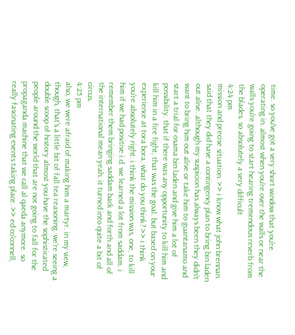time. so you've got a very short window that you're operating in. almost when you're over the walls or near the walls you're going to start hearing tremendous reverb from the blades. so absolutely a very difficult
4:24 pm
mission and precise situation. >> i know what john brennan said that they did have a contingency plan to bring bin laden out alive. although my suspicion has always been they didn't want to bring him out alive or take him to guantanamo and start a trial for osama bin laden and give him a lot of possibility. that if there was any opportunity to kill him and kill him in a fire fight, that was the goal. but based on your experience at tora bora, what do you think? >> i think you're absolutely right. i think the mission was, one, to kill him if we had positive i.d. we learned a lot from saddam. i remember them bringing saddam back and forth and all of the international mean yeah. it turned into quite a bit of circus.
4:25 pm
also, we were afraid of making him a martyr. in my view, though, that's a little bit of fall tea reasoning. we're seeing a double scoop of history almost you have the sophisticated people around the world that are not going to fall for the propaganda machine that we call al qaeda anymore. so really fascinating events taking place. >> ed co'connell,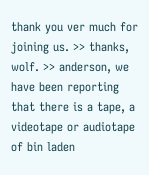thank you ver much for joining us. >> thanks, wolf. >> anderson, we have been reporting that there is a tape, a videotape or audiotape of bin laden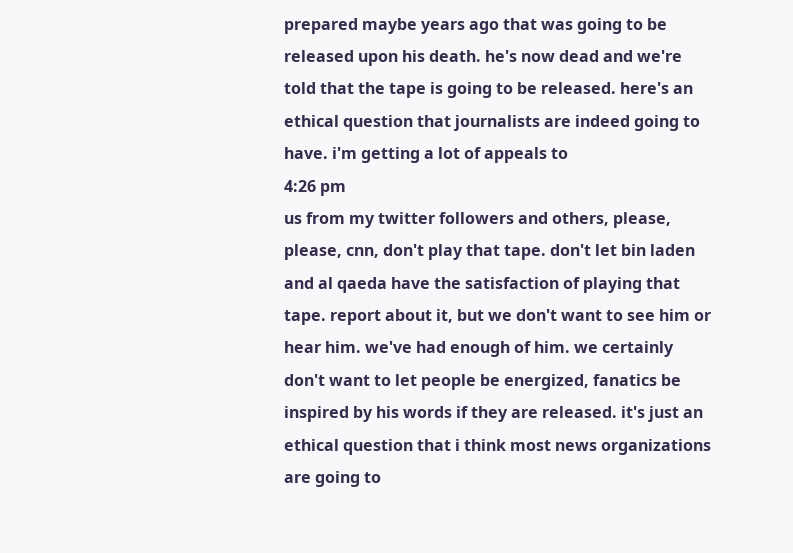prepared maybe years ago that was going to be released upon his death. he's now dead and we're told that the tape is going to be released. here's an ethical question that journalists are indeed going to have. i'm getting a lot of appeals to
4:26 pm
us from my twitter followers and others, please, please, cnn, don't play that tape. don't let bin laden and al qaeda have the satisfaction of playing that tape. report about it, but we don't want to see him or hear him. we've had enough of him. we certainly don't want to let people be energized, fanatics be inspired by his words if they are released. it's just an ethical question that i think most news organizations are going to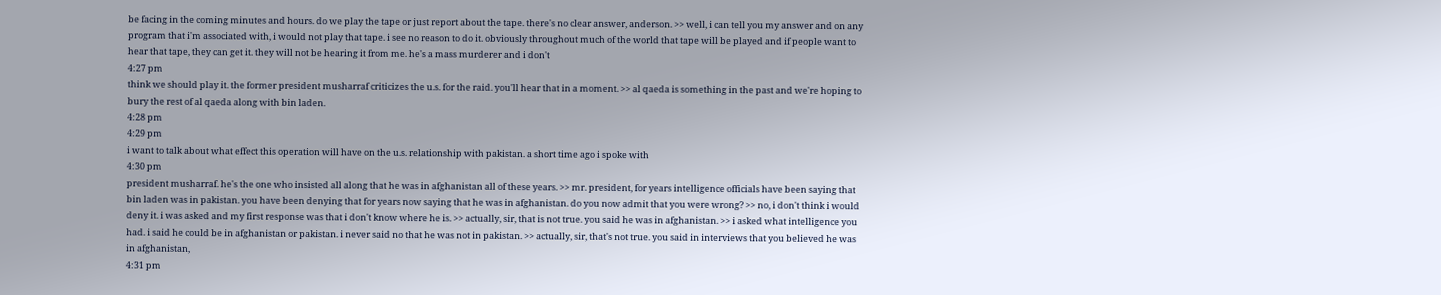be facing in the coming minutes and hours. do we play the tape or just report about the tape. there's no clear answer, anderson. >> well, i can tell you my answer and on any program that i'm associated with, i would not play that tape. i see no reason to do it. obviously throughout much of the world that tape will be played and if people want to hear that tape, they can get it. they will not be hearing it from me. he's a mass murderer and i don't
4:27 pm
think we should play it. the former president musharraf criticizes the u.s. for the raid. you'll hear that in a moment. >> al qaeda is something in the past and we're hoping to bury the rest of al qaeda along with bin laden.
4:28 pm
4:29 pm
i want to talk about what effect this operation will have on the u.s. relationship with pakistan. a short time ago i spoke with
4:30 pm
president musharraf. he's the one who insisted all along that he was in afghanistan all of these years. >> mr. president, for years intelligence officials have been saying that bin laden was in pakistan. you have been denying that for years now saying that he was in afghanistan. do you now admit that you were wrong? >> no, i don't think i would deny it. i was asked and my first response was that i don't know where he is. >> actually, sir, that is not true. you said he was in afghanistan. >> i asked what intelligence you had. i said he could be in afghanistan or pakistan. i never said no that he was not in pakistan. >> actually, sir, that's not true. you said in interviews that you believed he was in afghanistan,
4:31 pm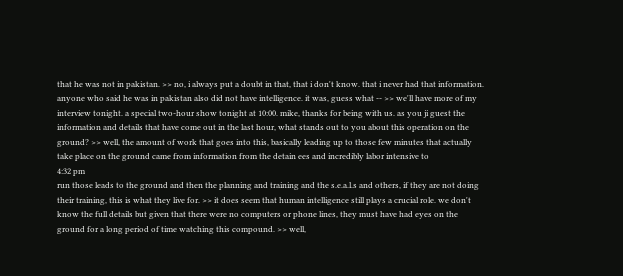that he was not in pakistan. >> no, i always put a doubt in that, that i don't know. that i never had that information. anyone who said he was in pakistan also did not have intelligence. it was, guess what -- >> we'll have more of my interview tonight. a special two-hour show tonight at 10:00. mike, thanks for being with us. as you ji guest the information and details that have come out in the last hour, what stands out to you about this operation on the ground? >> well, the amount of work that goes into this, basically leading up to those few minutes that actually take place on the ground came from information from the detain ees and incredibly labor intensive to
4:32 pm
run those leads to the ground and then the planning and training and the s.e.a.l.s and others, if they are not doing their training, this is what they live for. >> it does seem that human intelligence still plays a crucial role. we don't know the full details but given that there were no computers or phone lines, they must have had eyes on the ground for a long period of time watching this compound. >> well,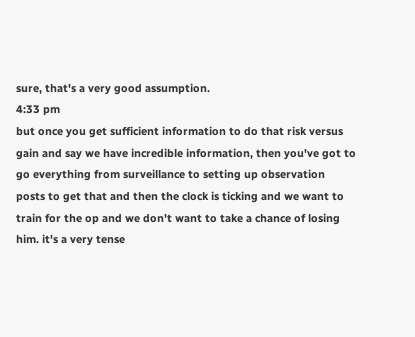sure, that's a very good assumption.
4:33 pm
but once you get sufficient information to do that risk versus gain and say we have incredible information, then you've got to go everything from surveillance to setting up observation posts to get that and then the clock is ticking and we want to train for the op and we don't want to take a chance of losing him. it's a very tense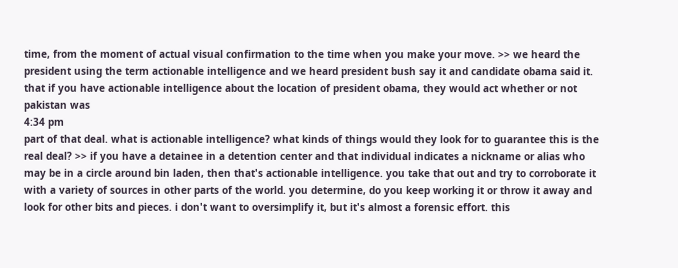time, from the moment of actual visual confirmation to the time when you make your move. >> we heard the president using the term actionable intelligence and we heard president bush say it and candidate obama said it. that if you have actionable intelligence about the location of president obama, they would act whether or not pakistan was
4:34 pm
part of that deal. what is actionable intelligence? what kinds of things would they look for to guarantee this is the real deal? >> if you have a detainee in a detention center and that individual indicates a nickname or alias who may be in a circle around bin laden, then that's actionable intelligence. you take that out and try to corroborate it with a variety of sources in other parts of the world. you determine, do you keep working it or throw it away and look for other bits and pieces. i don't want to oversimplify it, but it's almost a forensic effort. this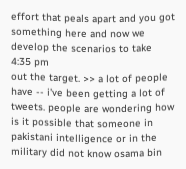effort that peals apart and you got something here and now we develop the scenarios to take
4:35 pm
out the target. >> a lot of people have -- i've been getting a lot of tweets. people are wondering how is it possible that someone in pakistani intelligence or in the military did not know osama bin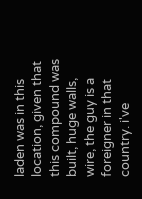laden was in this location, given that this compound was built, huge walls, wire, the guy is a foreigner in that country. i've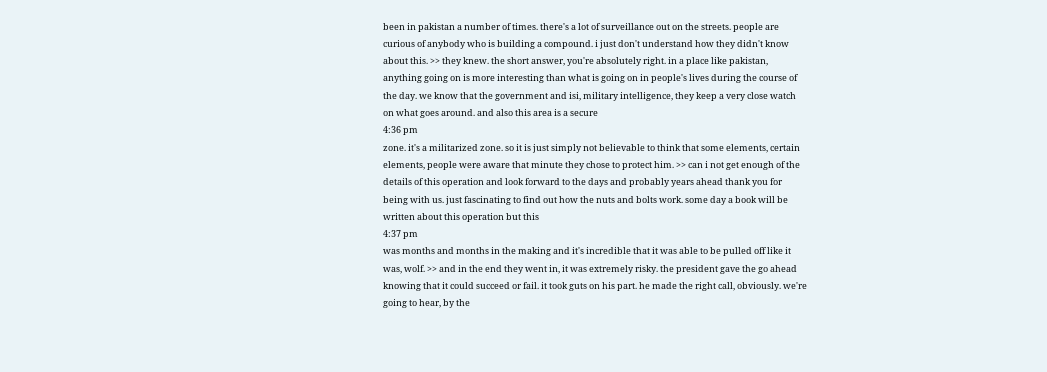been in pakistan a number of times. there's a lot of surveillance out on the streets. people are curious of anybody who is building a compound. i just don't understand how they didn't know about this. >> they knew. the short answer, you're absolutely right. in a place like pakistan, anything going on is more interesting than what is going on in people's lives during the course of the day. we know that the government and isi, military intelligence, they keep a very close watch on what goes around. and also this area is a secure
4:36 pm
zone. it's a militarized zone. so it is just simply not believable to think that some elements, certain elements, people were aware that minute they chose to protect him. >> can i not get enough of the details of this operation and look forward to the days and probably years ahead thank you for being with us. just fascinating to find out how the nuts and bolts work. some day a book will be written about this operation but this
4:37 pm
was months and months in the making and it's incredible that it was able to be pulled off like it was, wolf. >> and in the end they went in, it was extremely risky. the president gave the go ahead knowing that it could succeed or fail. it took guts on his part. he made the right call, obviously. we're going to hear, by the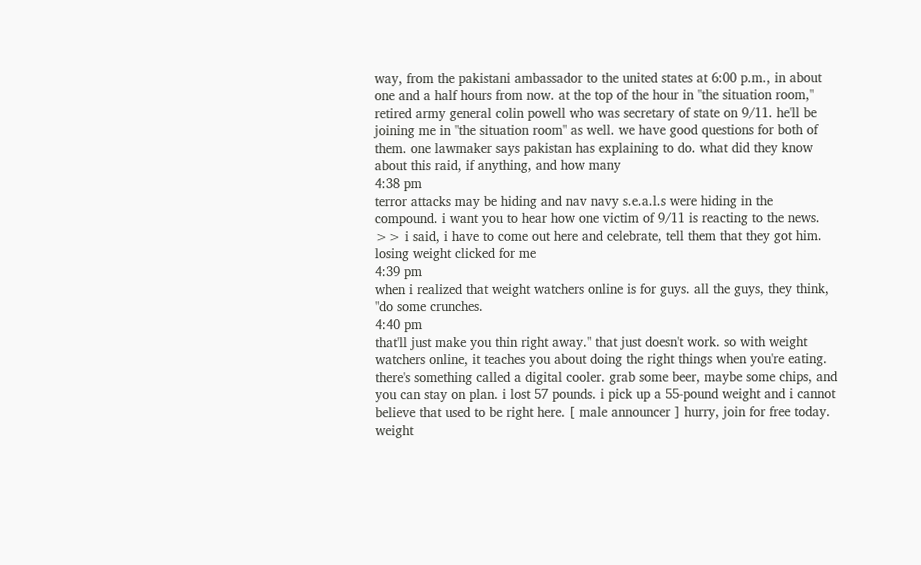way, from the pakistani ambassador to the united states at 6:00 p.m., in about one and a half hours from now. at the top of the hour in "the situation room," retired army general colin powell who was secretary of state on 9/11. he'll be joining me in "the situation room" as well. we have good questions for both of them. one lawmaker says pakistan has explaining to do. what did they know about this raid, if anything, and how many
4:38 pm
terror attacks may be hiding and nav navy s.e.a.l.s were hiding in the compound. i want you to hear how one victim of 9/11 is reacting to the news. >> i said, i have to come out here and celebrate, tell them that they got him. losing weight clicked for me
4:39 pm
when i realized that weight watchers online is for guys. all the guys, they think, "do some crunches.
4:40 pm
that'll just make you thin right away." that just doesn't work. so with weight watchers online, it teaches you about doing the right things when you're eating. there's something called a digital cooler. grab some beer, maybe some chips, and you can stay on plan. i lost 57 pounds. i pick up a 55-pound weight and i cannot believe that used to be right here. [ male announcer ] hurry, join for free today. weight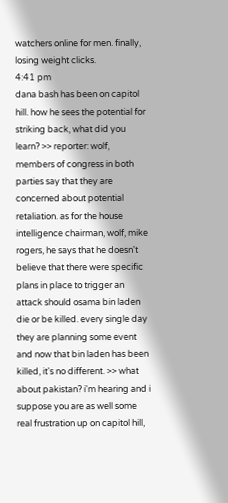watchers online for men. finally, losing weight clicks.
4:41 pm
dana bash has been on capitol hill. how he sees the potential for striking back, what did you learn? >> reporter: wolf, members of congress in both parties say that they are concerned about potential retaliation. as for the house intelligence chairman, wolf, mike rogers, he says that he doesn't believe that there were specific plans in place to trigger an attack should osama bin laden die or be killed. every single day they are planning some event and now that bin laden has been killed, it's no different. >> what about pakistan? i'm hearing and i suppose you are as well some real frustration up on capitol hill,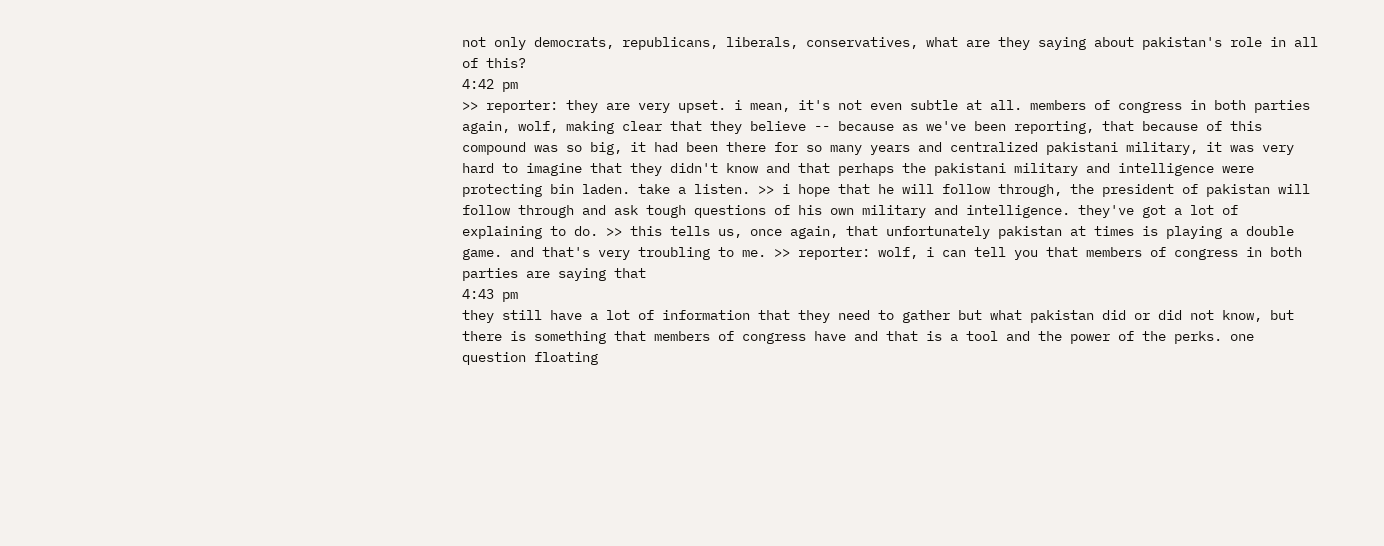not only democrats, republicans, liberals, conservatives, what are they saying about pakistan's role in all of this?
4:42 pm
>> reporter: they are very upset. i mean, it's not even subtle at all. members of congress in both parties again, wolf, making clear that they believe -- because as we've been reporting, that because of this compound was so big, it had been there for so many years and centralized pakistani military, it was very hard to imagine that they didn't know and that perhaps the pakistani military and intelligence were protecting bin laden. take a listen. >> i hope that he will follow through, the president of pakistan will follow through and ask tough questions of his own military and intelligence. they've got a lot of explaining to do. >> this tells us, once again, that unfortunately pakistan at times is playing a double game. and that's very troubling to me. >> reporter: wolf, i can tell you that members of congress in both parties are saying that
4:43 pm
they still have a lot of information that they need to gather but what pakistan did or did not know, but there is something that members of congress have and that is a tool and the power of the perks. one question floating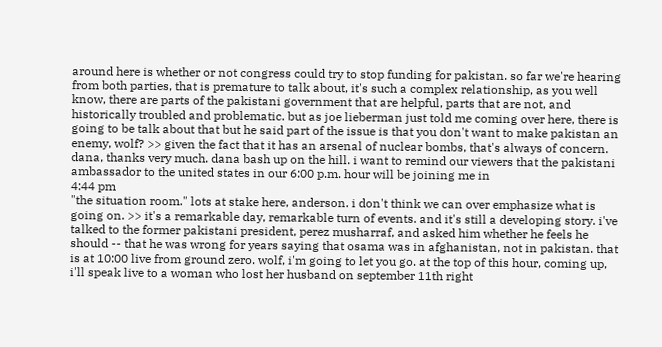around here is whether or not congress could try to stop funding for pakistan. so far we're hearing from both parties, that is premature to talk about, it's such a complex relationship, as you well know, there are parts of the pakistani government that are helpful, parts that are not, and historically troubled and problematic. but as joe lieberman just told me coming over here, there is going to be talk about that but he said part of the issue is that you don't want to make pakistan an enemy, wolf? >> given the fact that it has an arsenal of nuclear bombs, that's always of concern. dana, thanks very much. dana bash up on the hill. i want to remind our viewers that the pakistani ambassador to the united states in our 6:00 p.m. hour will be joining me in
4:44 pm
"the situation room." lots at stake here, anderson. i don't think we can over emphasize what is going on. >> it's a remarkable day, remarkable turn of events. and it's still a developing story. i've talked to the former pakistani president, perez musharraf, and asked him whether he feels he should -- that he was wrong for years saying that osama was in afghanistan, not in pakistan. that is at 10:00 live from ground zero. wolf, i'm going to let you go. at the top of this hour, coming up, i'll speak live to a woman who lost her husband on september 11th right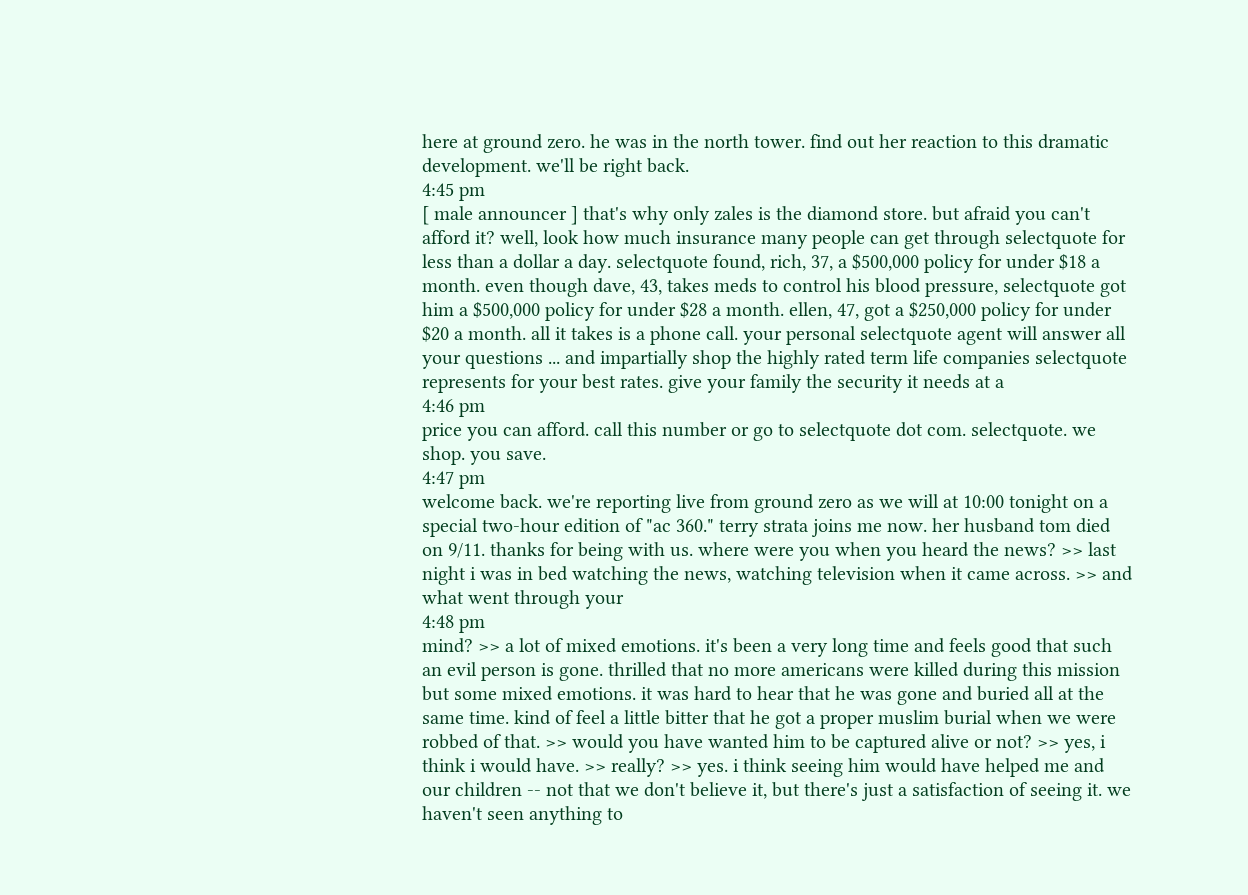here at ground zero. he was in the north tower. find out her reaction to this dramatic development. we'll be right back.
4:45 pm
[ male announcer ] that's why only zales is the diamond store. but afraid you can't afford it? well, look how much insurance many people can get through selectquote for less than a dollar a day. selectquote found, rich, 37, a $500,000 policy for under $18 a month. even though dave, 43, takes meds to control his blood pressure, selectquote got him a $500,000 policy for under $28 a month. ellen, 47, got a $250,000 policy for under $20 a month. all it takes is a phone call. your personal selectquote agent will answer all your questions ... and impartially shop the highly rated term life companies selectquote represents for your best rates. give your family the security it needs at a
4:46 pm
price you can afford. call this number or go to selectquote dot com. selectquote. we shop. you save.
4:47 pm
welcome back. we're reporting live from ground zero as we will at 10:00 tonight on a special two-hour edition of "ac 360." terry strata joins me now. her husband tom died on 9/11. thanks for being with us. where were you when you heard the news? >> last night i was in bed watching the news, watching television when it came across. >> and what went through your
4:48 pm
mind? >> a lot of mixed emotions. it's been a very long time and feels good that such an evil person is gone. thrilled that no more americans were killed during this mission but some mixed emotions. it was hard to hear that he was gone and buried all at the same time. kind of feel a little bitter that he got a proper muslim burial when we were robbed of that. >> would you have wanted him to be captured alive or not? >> yes, i think i would have. >> really? >> yes. i think seeing him would have helped me and our children -- not that we don't believe it, but there's just a satisfaction of seeing it. we haven't seen anything to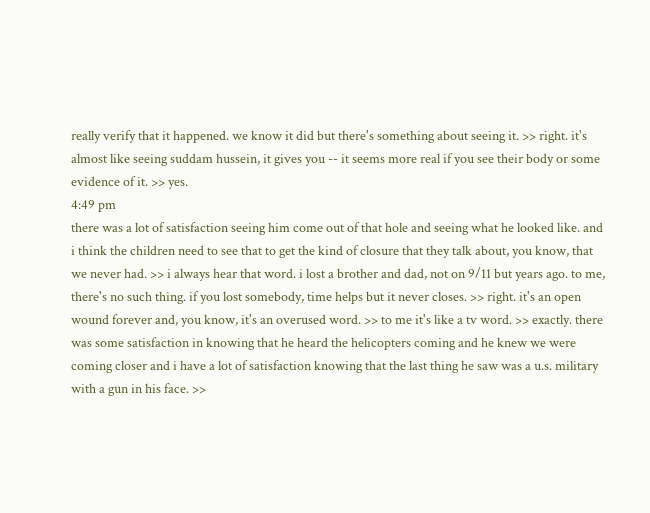really verify that it happened. we know it did but there's something about seeing it. >> right. it's almost like seeing suddam hussein, it gives you -- it seems more real if you see their body or some evidence of it. >> yes.
4:49 pm
there was a lot of satisfaction seeing him come out of that hole and seeing what he looked like. and i think the children need to see that to get the kind of closure that they talk about, you know, that we never had. >> i always hear that word. i lost a brother and dad, not on 9/11 but years ago. to me, there's no such thing. if you lost somebody, time helps but it never closes. >> right. it's an open wound forever and, you know, it's an overused word. >> to me it's like a tv word. >> exactly. there was some satisfaction in knowing that he heard the helicopters coming and he knew we were coming closer and i have a lot of satisfaction knowing that the last thing he saw was a u.s. military with a gun in his face. >>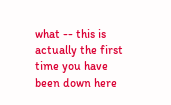what -- this is actually the first time you have been down here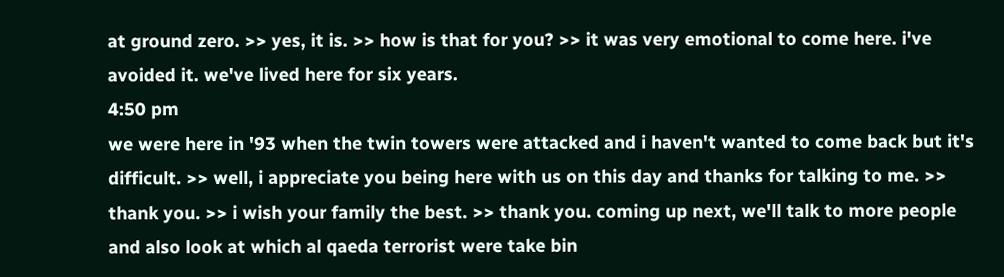at ground zero. >> yes, it is. >> how is that for you? >> it was very emotional to come here. i've avoided it. we've lived here for six years.
4:50 pm
we were here in '93 when the twin towers were attacked and i haven't wanted to come back but it's difficult. >> well, i appreciate you being here with us on this day and thanks for talking to me. >> thank you. >> i wish your family the best. >> thank you. coming up next, we'll talk to more people and also look at which al qaeda terrorist were take bin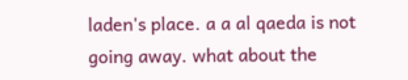laden's place. a a al qaeda is not going away. what about the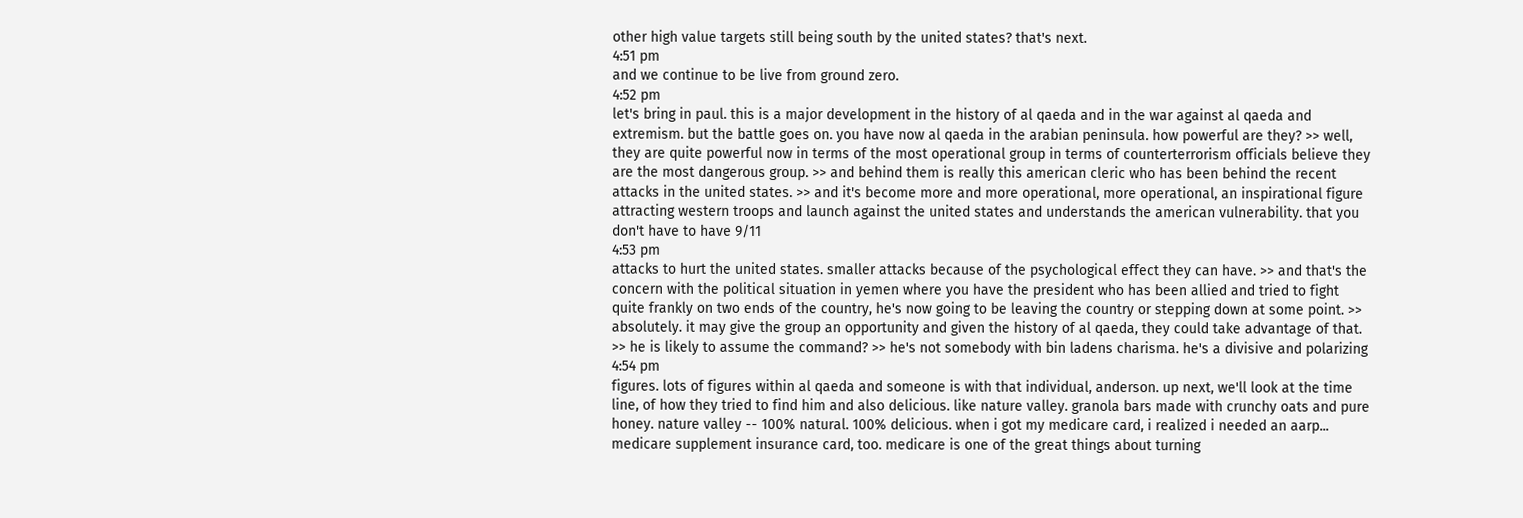other high value targets still being south by the united states? that's next.
4:51 pm
and we continue to be live from ground zero.
4:52 pm
let's bring in paul. this is a major development in the history of al qaeda and in the war against al qaeda and extremism. but the battle goes on. you have now al qaeda in the arabian peninsula. how powerful are they? >> well, they are quite powerful now in terms of the most operational group in terms of counterterrorism officials believe they are the most dangerous group. >> and behind them is really this american cleric who has been behind the recent attacks in the united states. >> and it's become more and more operational, more operational, an inspirational figure attracting western troops and launch against the united states and understands the american vulnerability. that you don't have to have 9/11
4:53 pm
attacks to hurt the united states. smaller attacks because of the psychological effect they can have. >> and that's the concern with the political situation in yemen where you have the president who has been allied and tried to fight quite frankly on two ends of the country, he's now going to be leaving the country or stepping down at some point. >> absolutely. it may give the group an opportunity and given the history of al qaeda, they could take advantage of that. >> he is likely to assume the command? >> he's not somebody with bin ladens charisma. he's a divisive and polarizing
4:54 pm
figures. lots of figures within al qaeda and someone is with that individual, anderson. up next, we'll look at the time line, of how they tried to find him and also delicious. like nature valley. granola bars made with crunchy oats and pure honey. nature valley -- 100% natural. 100% delicious. when i got my medicare card, i realized i needed an aarp... medicare supplement insurance card, too. medicare is one of the great things about turning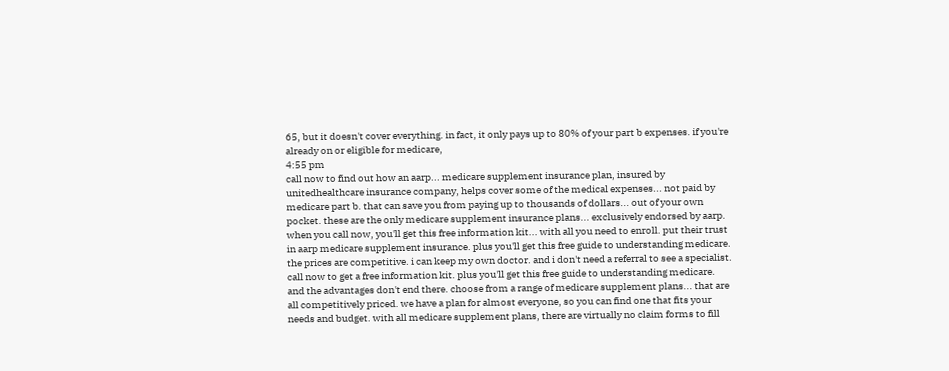65, but it doesn't cover everything. in fact, it only pays up to 80% of your part b expenses. if you're already on or eligible for medicare,
4:55 pm
call now to find out how an aarp... medicare supplement insurance plan, insured by unitedhealthcare insurance company, helps cover some of the medical expenses... not paid by medicare part b. that can save you from paying up to thousands of dollars... out of your own pocket. these are the only medicare supplement insurance plans... exclusively endorsed by aarp. when you call now, you'll get this free information kit... with all you need to enroll. put their trust in aarp medicare supplement insurance. plus you'll get this free guide to understanding medicare. the prices are competitive. i can keep my own doctor. and i don't need a referral to see a specialist. call now to get a free information kit. plus you'll get this free guide to understanding medicare. and the advantages don't end there. choose from a range of medicare supplement plans... that are all competitively priced. we have a plan for almost everyone, so you can find one that fits your needs and budget. with all medicare supplement plans, there are virtually no claim forms to fill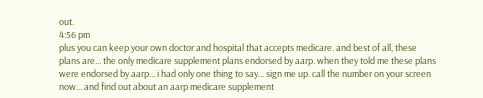out.
4:56 pm
plus you can keep your own doctor and hospital that accepts medicare. and best of all, these plans are... the only medicare supplement plans endorsed by aarp. when they told me these plans were endorsed by aarp... i had only one thing to say... sign me up. call the number on your screen now... and find out about an aarp medicare supplement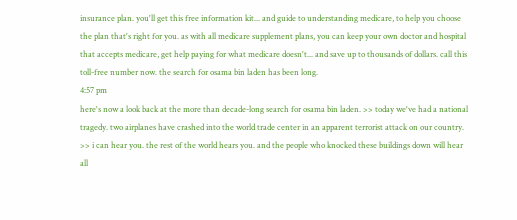insurance plan. you'll get this free information kit... and guide to understanding medicare, to help you choose the plan that's right for you. as with all medicare supplement plans, you can keep your own doctor and hospital that accepts medicare, get help paying for what medicare doesn't... and save up to thousands of dollars. call this toll-free number now. the search for osama bin laden has been long.
4:57 pm
here's now a look back at the more than decade-long search for osama bin laden. >> today we've had a national tragedy. two airplanes have crashed into the world trade center in an apparent terrorist attack on our country. >> i can hear you. the rest of the world hears you. and the people who knocked these buildings down will hear all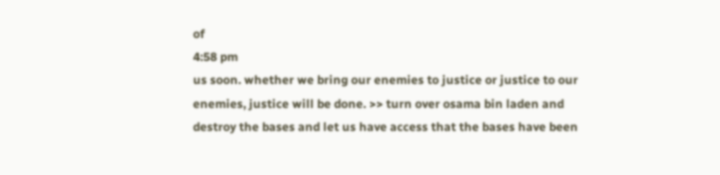of
4:58 pm
us soon. whether we bring our enemies to justice or justice to our enemies, justice will be done. >> turn over osama bin laden and destroy the bases and let us have access that the bases have been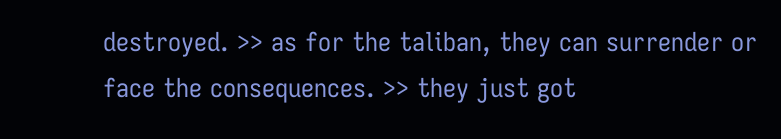destroyed. >> as for the taliban, they can surrender or face the consequences. >> they just got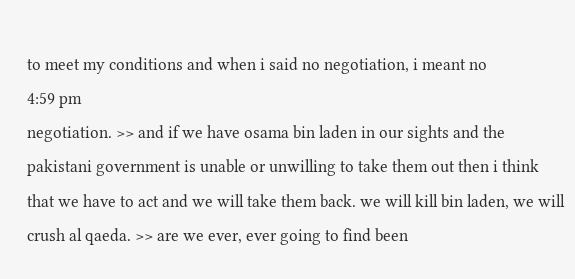to meet my conditions and when i said no negotiation, i meant no
4:59 pm
negotiation. >> and if we have osama bin laden in our sights and the pakistani government is unable or unwilling to take them out then i think that we have to act and we will take them back. we will kill bin laden, we will crush al qaeda. >> are we ever, ever going to find been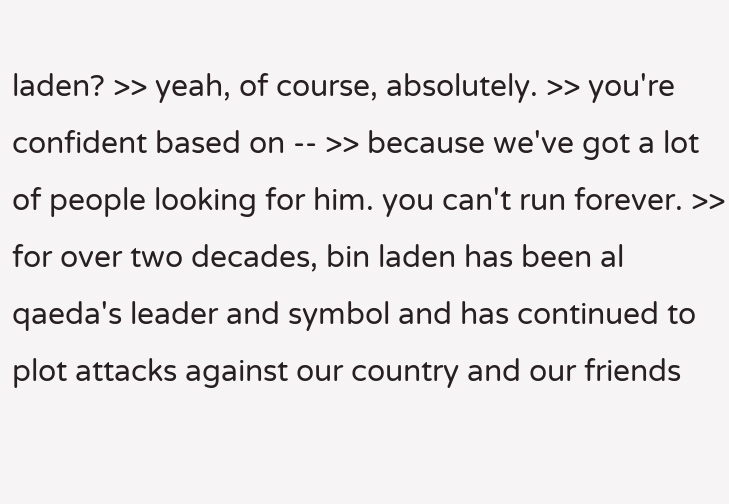laden? >> yeah, of course, absolutely. >> you're confident based on -- >> because we've got a lot of people looking for him. you can't run forever. >> for over two decades, bin laden has been al qaeda's leader and symbol and has continued to plot attacks against our country and our friends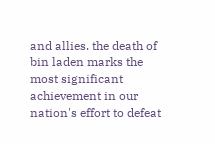and allies. the death of bin laden marks the most significant achievement in our nation's effort to defeat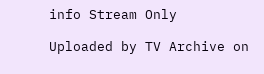info Stream Only

Uploaded by TV Archive on